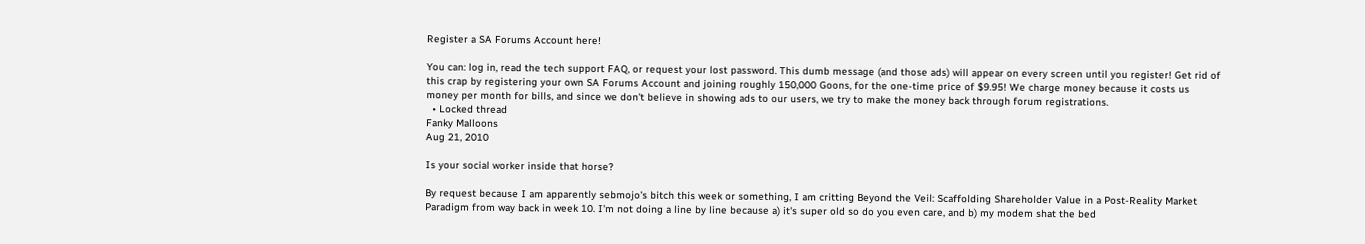Register a SA Forums Account here!

You can: log in, read the tech support FAQ, or request your lost password. This dumb message (and those ads) will appear on every screen until you register! Get rid of this crap by registering your own SA Forums Account and joining roughly 150,000 Goons, for the one-time price of $9.95! We charge money because it costs us money per month for bills, and since we don't believe in showing ads to our users, we try to make the money back through forum registrations.
  • Locked thread
Fanky Malloons
Aug 21, 2010

Is your social worker inside that horse?

By request because I am apparently sebmojo's bitch this week or something, I am critting Beyond the Veil: Scaffolding Shareholder Value in a Post-Reality Market Paradigm from way back in week 10. I'm not doing a line by line because a) it's super old so do you even care, and b) my modem shat the bed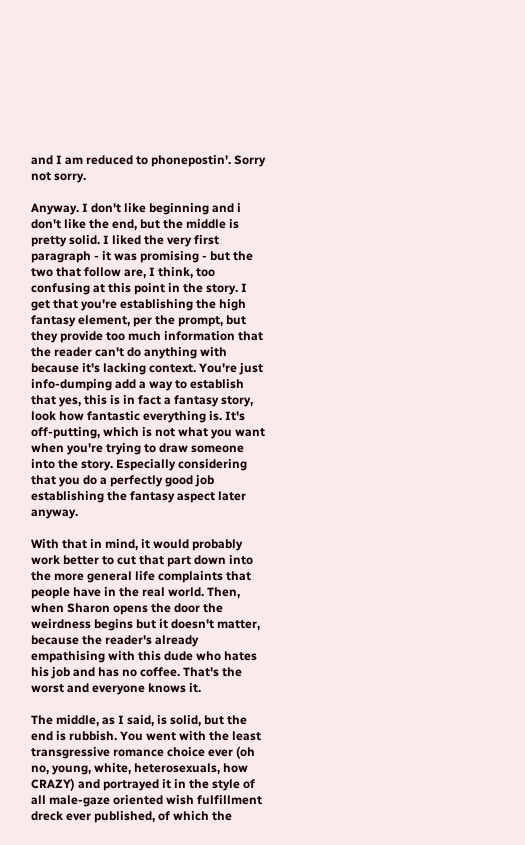and I am reduced to phonepostin'. Sorry not sorry.

Anyway. I don't like beginning and i don't like the end, but the middle is pretty solid. I liked the very first paragraph - it was promising - but the two that follow are, I think, too confusing at this point in the story. I get that you're establishing the high fantasy element, per the prompt, but they provide too much information that the reader can't do anything with because it's lacking context. You're just info-dumping add a way to establish that yes, this is in fact a fantasy story, look how fantastic everything is. It's off-putting, which is not what you want when you're trying to draw someone into the story. Especially considering that you do a perfectly good job establishing the fantasy aspect later anyway.

With that in mind, it would probably work better to cut that part down into the more general life complaints that people have in the real world. Then, when Sharon opens the door the weirdness begins but it doesn't matter, because the reader's already empathising with this dude who hates his job and has no coffee. That's the worst and everyone knows it.

The middle, as I said, is solid, but the end is rubbish. You went with the least transgressive romance choice ever (oh no, young, white, heterosexuals, how CRAZY) and portrayed it in the style of all male-gaze oriented wish fulfillment dreck ever published, of which the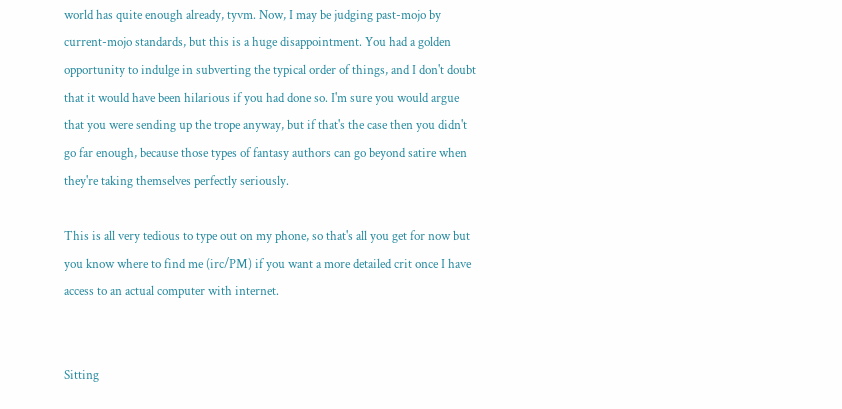world has quite enough already, tyvm. Now, I may be judging past-mojo by current-mojo standards, but this is a huge disappointment. You had a golden opportunity to indulge in subverting the typical order of things, and I don't doubt that it would have been hilarious if you had done so. I'm sure you would argue that you were sending up the trope anyway, but if that's the case then you didn't go far enough, because those types of fantasy authors can go beyond satire when they're taking themselves perfectly seriously.

This is all very tedious to type out on my phone, so that's all you get for now but you know where to find me (irc/PM) if you want a more detailed crit once I have access to an actual computer with internet.


Sitting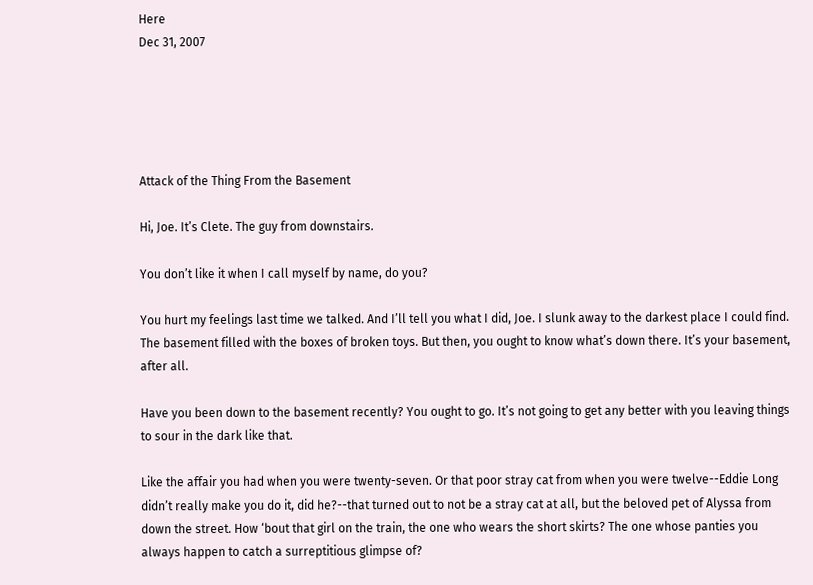Here
Dec 31, 2007





Attack of the Thing From the Basement

Hi, Joe. It’s Clete. The guy from downstairs.

You don’t like it when I call myself by name, do you?

You hurt my feelings last time we talked. And I’ll tell you what I did, Joe. I slunk away to the darkest place I could find. The basement filled with the boxes of broken toys. But then, you ought to know what’s down there. It’s your basement, after all.

Have you been down to the basement recently? You ought to go. It’s not going to get any better with you leaving things to sour in the dark like that.

Like the affair you had when you were twenty-seven. Or that poor stray cat from when you were twelve--Eddie Long didn’t really make you do it, did he?--that turned out to not be a stray cat at all, but the beloved pet of Alyssa from down the street. How ‘bout that girl on the train, the one who wears the short skirts? The one whose panties you always happen to catch a surreptitious glimpse of?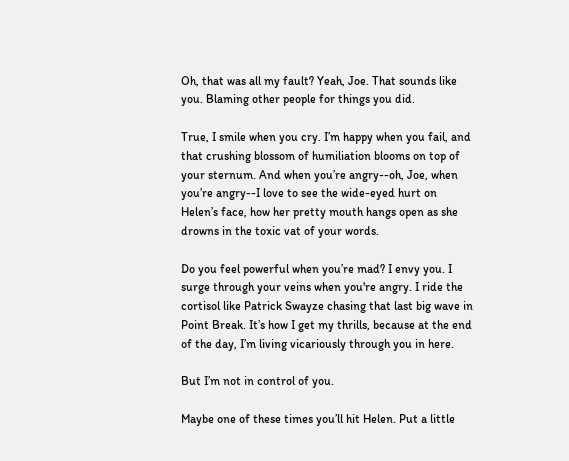Oh, that was all my fault? Yeah, Joe. That sounds like you. Blaming other people for things you did.

True, I smile when you cry. I’m happy when you fail, and that crushing blossom of humiliation blooms on top of your sternum. And when you’re angry--oh, Joe, when you’re angry--I love to see the wide-eyed hurt on Helen’s face, how her pretty mouth hangs open as she drowns in the toxic vat of your words.

Do you feel powerful when you’re mad? I envy you. I surge through your veins when you're angry. I ride the cortisol like Patrick Swayze chasing that last big wave in Point Break. It’s how I get my thrills, because at the end of the day, I’m living vicariously through you in here.

But I’m not in control of you.

Maybe one of these times you’ll hit Helen. Put a little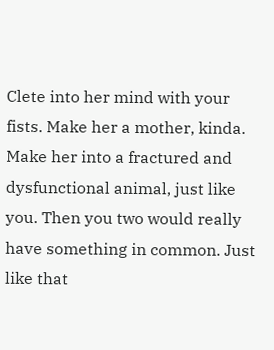Clete into her mind with your fists. Make her a mother, kinda. Make her into a fractured and dysfunctional animal, just like you. Then you two would really have something in common. Just like that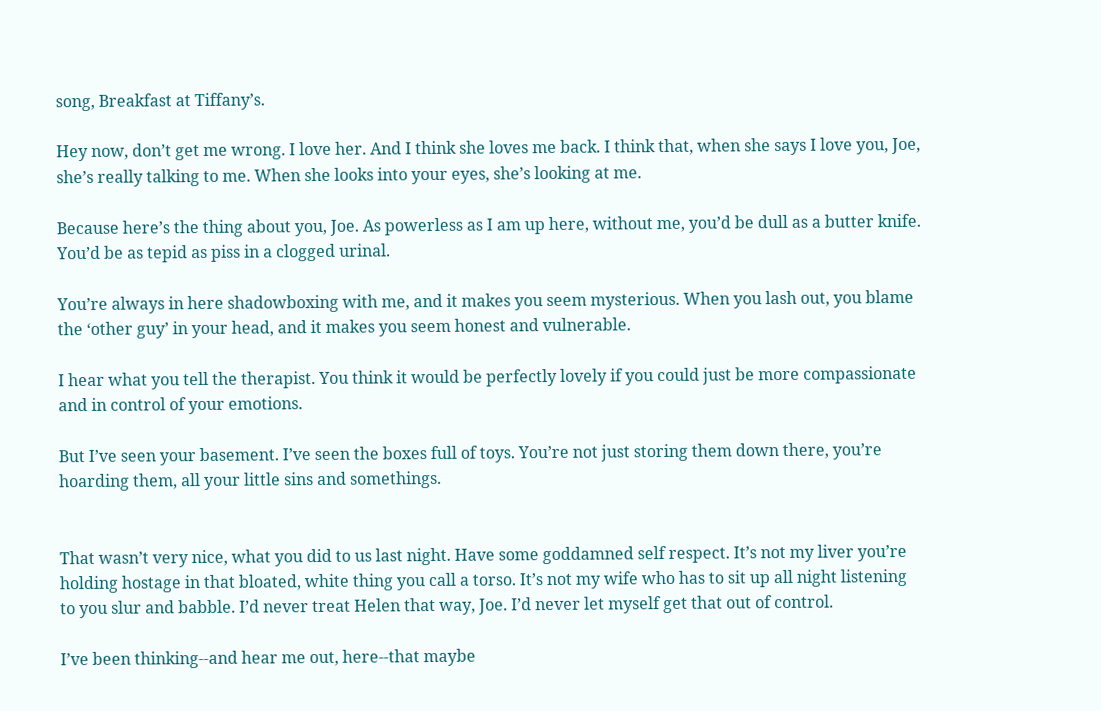song, Breakfast at Tiffany’s.

Hey now, don’t get me wrong. I love her. And I think she loves me back. I think that, when she says I love you, Joe, she’s really talking to me. When she looks into your eyes, she’s looking at me.

Because here’s the thing about you, Joe. As powerless as I am up here, without me, you’d be dull as a butter knife. You’d be as tepid as piss in a clogged urinal.

You’re always in here shadowboxing with me, and it makes you seem mysterious. When you lash out, you blame the ‘other guy’ in your head, and it makes you seem honest and vulnerable.

I hear what you tell the therapist. You think it would be perfectly lovely if you could just be more compassionate and in control of your emotions.

But I’ve seen your basement. I’ve seen the boxes full of toys. You’re not just storing them down there, you’re hoarding them, all your little sins and somethings.


That wasn’t very nice, what you did to us last night. Have some goddamned self respect. It’s not my liver you’re holding hostage in that bloated, white thing you call a torso. It’s not my wife who has to sit up all night listening to you slur and babble. I’d never treat Helen that way, Joe. I’d never let myself get that out of control.

I’ve been thinking--and hear me out, here--that maybe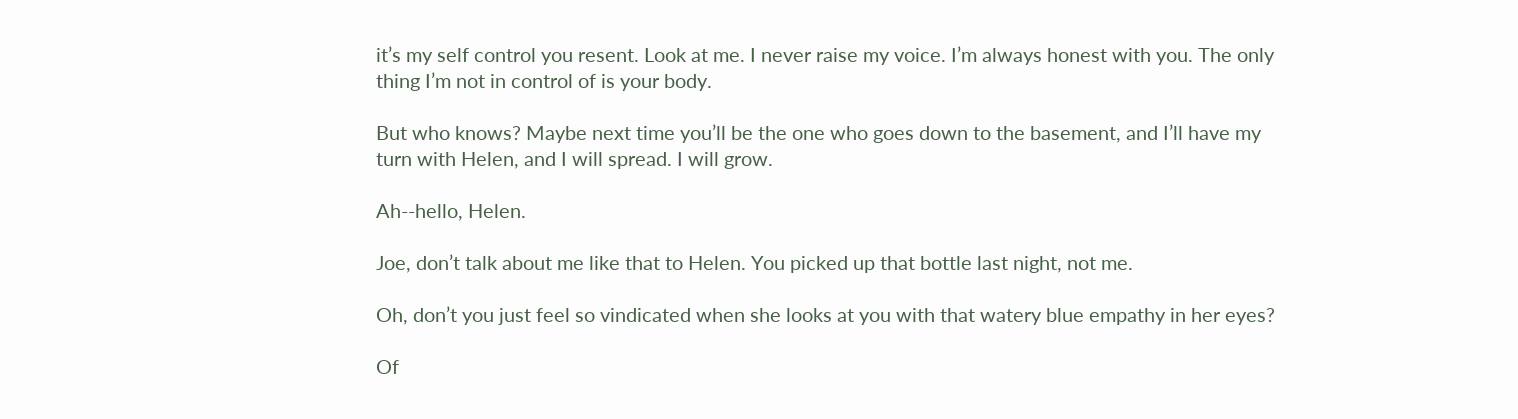it’s my self control you resent. Look at me. I never raise my voice. I’m always honest with you. The only thing I’m not in control of is your body.

But who knows? Maybe next time you’ll be the one who goes down to the basement, and I’ll have my turn with Helen, and I will spread. I will grow.

Ah--hello, Helen.

Joe, don’t talk about me like that to Helen. You picked up that bottle last night, not me.

Oh, don’t you just feel so vindicated when she looks at you with that watery blue empathy in her eyes?

Of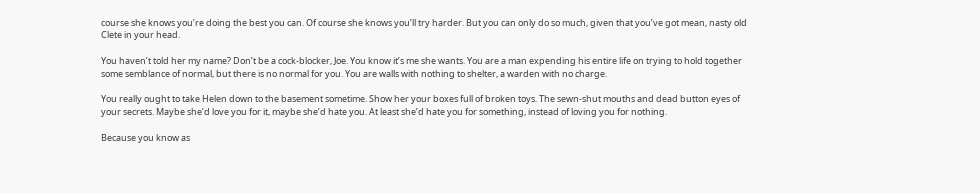course she knows you’re doing the best you can. Of course she knows you’ll try harder. But you can only do so much, given that you’ve got mean, nasty old Clete in your head.

You haven’t told her my name? Don’t be a cock-blocker, Joe. You know it’s me she wants. You are a man expending his entire life on trying to hold together some semblance of normal, but there is no normal for you. You are walls with nothing to shelter, a warden with no charge.

You really ought to take Helen down to the basement sometime. Show her your boxes full of broken toys. The sewn-shut mouths and dead button eyes of your secrets. Maybe she’d love you for it, maybe she’d hate you. At least she’d hate you for something, instead of loving you for nothing.

Because you know as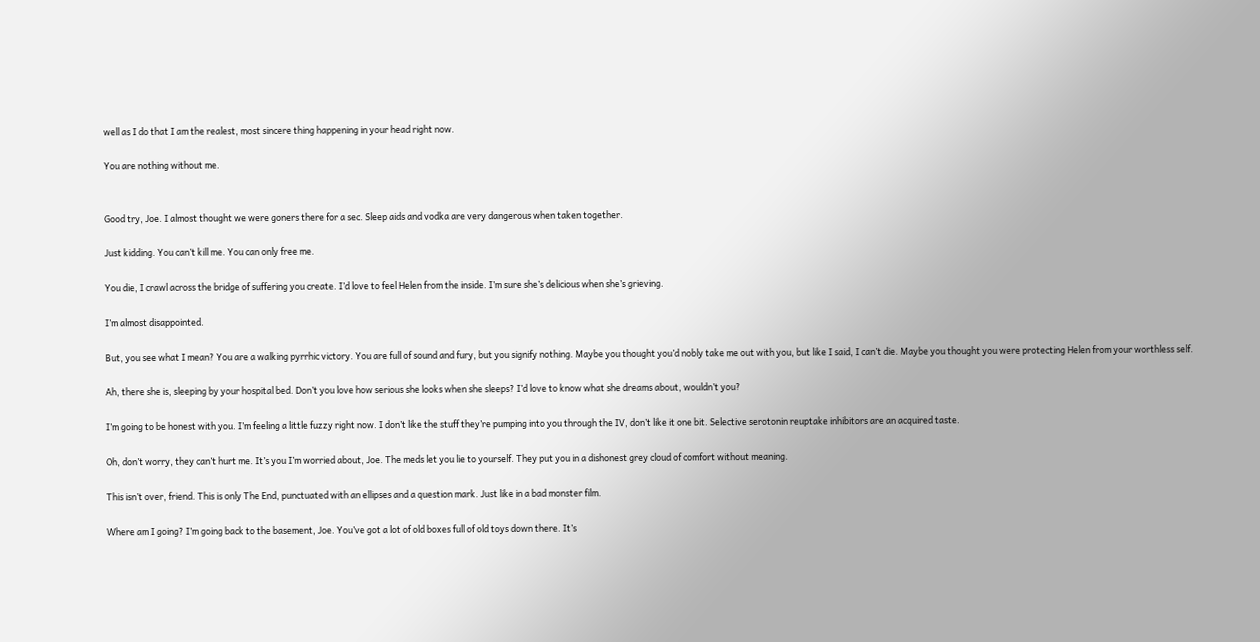well as I do that I am the realest, most sincere thing happening in your head right now.

You are nothing without me.


Good try, Joe. I almost thought we were goners there for a sec. Sleep aids and vodka are very dangerous when taken together.

Just kidding. You can’t kill me. You can only free me.

You die, I crawl across the bridge of suffering you create. I’d love to feel Helen from the inside. I’m sure she’s delicious when she’s grieving.

I’m almost disappointed.

But, you see what I mean? You are a walking pyrrhic victory. You are full of sound and fury, but you signify nothing. Maybe you thought you’d nobly take me out with you, but like I said, I can’t die. Maybe you thought you were protecting Helen from your worthless self.

Ah, there she is, sleeping by your hospital bed. Don’t you love how serious she looks when she sleeps? I’d love to know what she dreams about, wouldn’t you?

I’m going to be honest with you. I’m feeling a little fuzzy right now. I don’t like the stuff they’re pumping into you through the IV, don’t like it one bit. Selective serotonin reuptake inhibitors are an acquired taste.

Oh, don’t worry, they can’t hurt me. It’s you I’m worried about, Joe. The meds let you lie to yourself. They put you in a dishonest grey cloud of comfort without meaning.

This isn’t over, friend. This is only The End, punctuated with an ellipses and a question mark. Just like in a bad monster film.

Where am I going? I’m going back to the basement, Joe. You’ve got a lot of old boxes full of old toys down there. It’s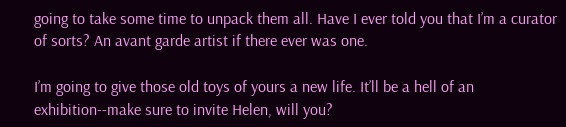going to take some time to unpack them all. Have I ever told you that I’m a curator of sorts? An avant garde artist if there ever was one.

I’m going to give those old toys of yours a new life. It’ll be a hell of an exhibition--make sure to invite Helen, will you?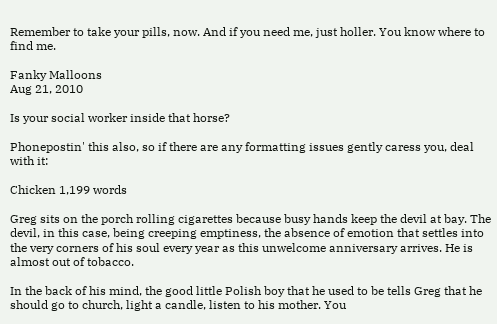Remember to take your pills, now. And if you need me, just holler. You know where to find me.

Fanky Malloons
Aug 21, 2010

Is your social worker inside that horse?

Phonepostin' this also, so if there are any formatting issues gently caress you, deal with it:

Chicken 1,199 words

Greg sits on the porch rolling cigarettes because busy hands keep the devil at bay. The devil, in this case, being creeping emptiness, the absence of emotion that settles into the very corners of his soul every year as this unwelcome anniversary arrives. He is almost out of tobacco.

In the back of his mind, the good little Polish boy that he used to be tells Greg that he should go to church, light a candle, listen to his mother. You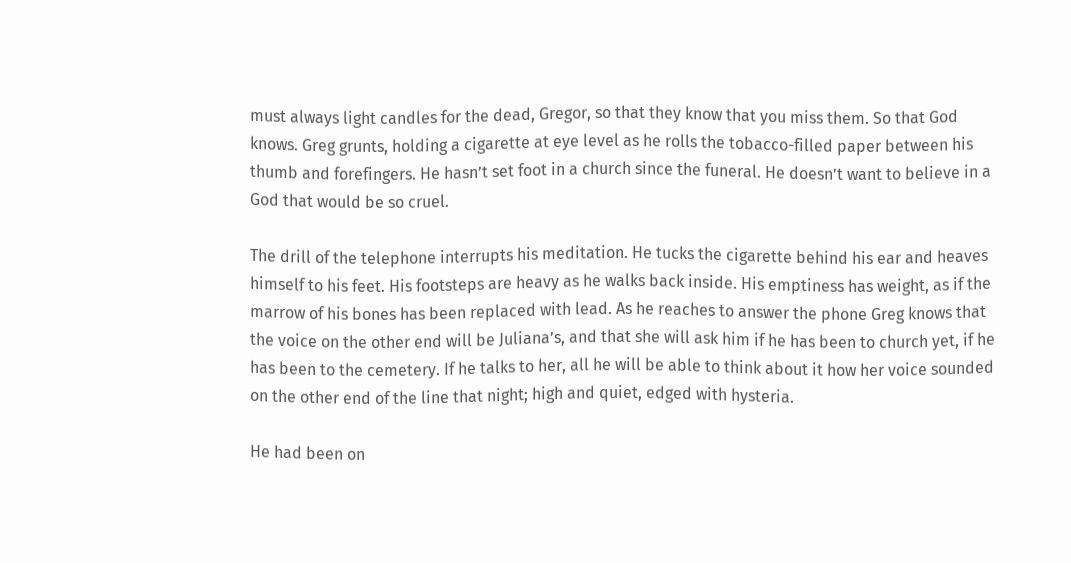must always light candles for the dead, Gregor, so that they know that you miss them. So that God knows. Greg grunts, holding a cigarette at eye level as he rolls the tobacco-filled paper between his thumb and forefingers. He hasn’t set foot in a church since the funeral. He doesn’t want to believe in a God that would be so cruel.

The drill of the telephone interrupts his meditation. He tucks the cigarette behind his ear and heaves himself to his feet. His footsteps are heavy as he walks back inside. His emptiness has weight, as if the marrow of his bones has been replaced with lead. As he reaches to answer the phone Greg knows that the voice on the other end will be Juliana’s, and that she will ask him if he has been to church yet, if he has been to the cemetery. If he talks to her, all he will be able to think about it how her voice sounded on the other end of the line that night; high and quiet, edged with hysteria.

He had been on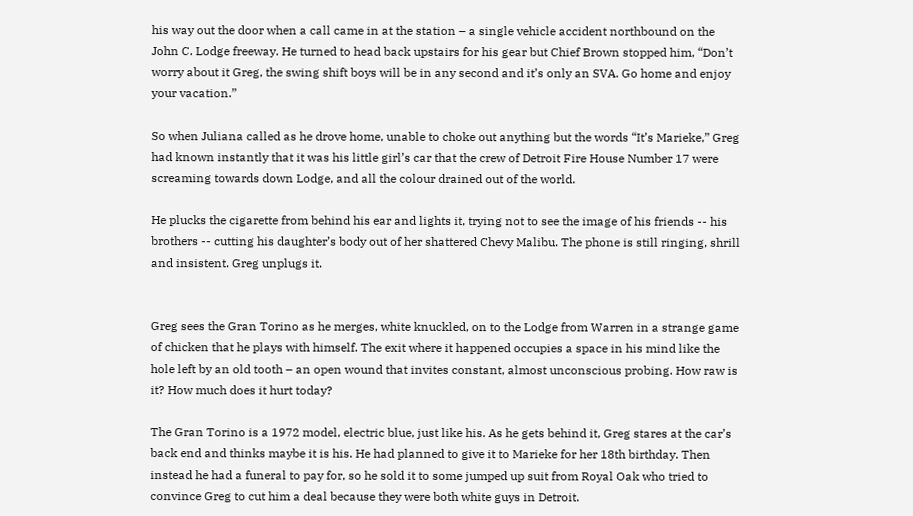his way out the door when a call came in at the station – a single vehicle accident northbound on the John C. Lodge freeway. He turned to head back upstairs for his gear but Chief Brown stopped him, “Don’t worry about it Greg, the swing shift boys will be in any second and it’s only an SVA. Go home and enjoy your vacation.”

So when Juliana called as he drove home, unable to choke out anything but the words “It’s Marieke,” Greg had known instantly that it was his little girl’s car that the crew of Detroit Fire House Number 17 were screaming towards down Lodge, and all the colour drained out of the world.

He plucks the cigarette from behind his ear and lights it, trying not to see the image of his friends -- his brothers -- cutting his daughter’s body out of her shattered Chevy Malibu. The phone is still ringing, shrill and insistent. Greg unplugs it.


Greg sees the Gran Torino as he merges, white knuckled, on to the Lodge from Warren in a strange game of chicken that he plays with himself. The exit where it happened occupies a space in his mind like the hole left by an old tooth – an open wound that invites constant, almost unconscious probing. How raw is it? How much does it hurt today?

The Gran Torino is a 1972 model, electric blue, just like his. As he gets behind it, Greg stares at the car’s back end and thinks maybe it is his. He had planned to give it to Marieke for her 18th birthday. Then instead he had a funeral to pay for, so he sold it to some jumped up suit from Royal Oak who tried to convince Greg to cut him a deal because they were both white guys in Detroit.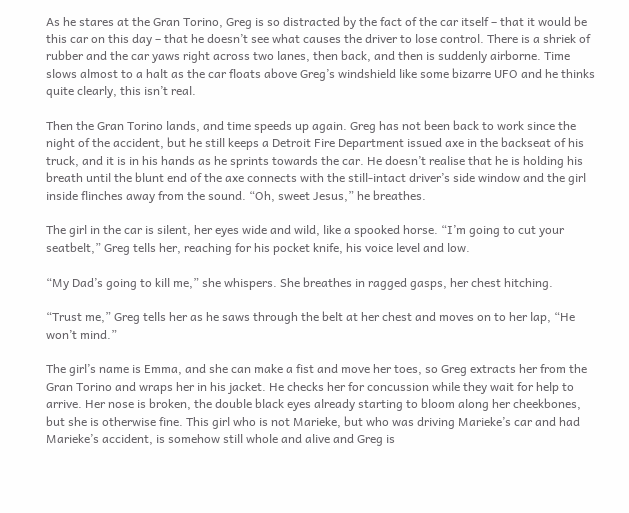As he stares at the Gran Torino, Greg is so distracted by the fact of the car itself – that it would be this car on this day – that he doesn’t see what causes the driver to lose control. There is a shriek of rubber and the car yaws right across two lanes, then back, and then is suddenly airborne. Time slows almost to a halt as the car floats above Greg’s windshield like some bizarre UFO and he thinks quite clearly, this isn’t real.

Then the Gran Torino lands, and time speeds up again. Greg has not been back to work since the night of the accident, but he still keeps a Detroit Fire Department issued axe in the backseat of his truck, and it is in his hands as he sprints towards the car. He doesn’t realise that he is holding his breath until the blunt end of the axe connects with the still-intact driver’s side window and the girl inside flinches away from the sound. “Oh, sweet Jesus,” he breathes.

The girl in the car is silent, her eyes wide and wild, like a spooked horse. “I’m going to cut your seatbelt,” Greg tells her, reaching for his pocket knife, his voice level and low.

“My Dad’s going to kill me,” she whispers. She breathes in ragged gasps, her chest hitching.

“Trust me,” Greg tells her as he saws through the belt at her chest and moves on to her lap, “He won’t mind.”

The girl’s name is Emma, and she can make a fist and move her toes, so Greg extracts her from the Gran Torino and wraps her in his jacket. He checks her for concussion while they wait for help to arrive. Her nose is broken, the double black eyes already starting to bloom along her cheekbones, but she is otherwise fine. This girl who is not Marieke, but who was driving Marieke’s car and had Marieke’s accident, is somehow still whole and alive and Greg is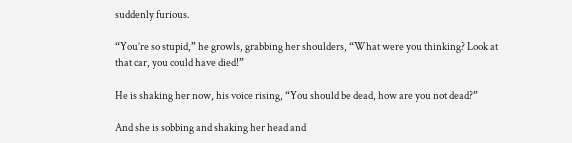suddenly furious.

“You’re so stupid,” he growls, grabbing her shoulders, “What were you thinking? Look at that car, you could have died!”

He is shaking her now, his voice rising, “You should be dead, how are you not dead?”

And she is sobbing and shaking her head and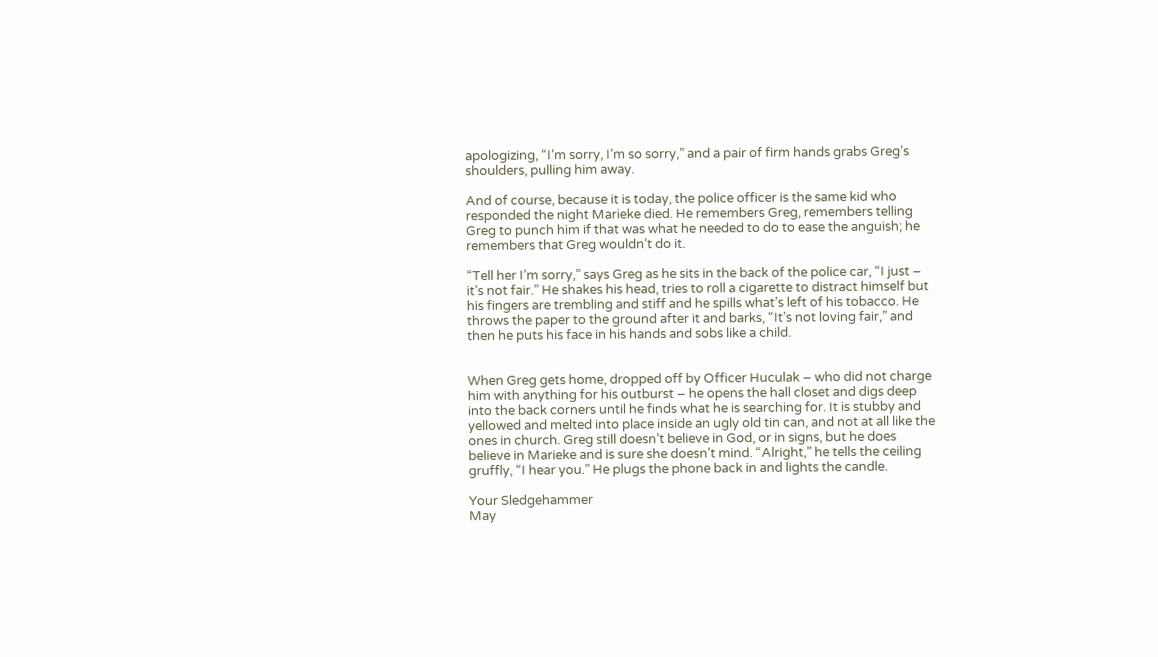apologizing, “I’m sorry, I’m so sorry,” and a pair of firm hands grabs Greg’s shoulders, pulling him away.

And of course, because it is today, the police officer is the same kid who responded the night Marieke died. He remembers Greg, remembers telling Greg to punch him if that was what he needed to do to ease the anguish; he remembers that Greg wouldn’t do it.

“Tell her I’m sorry,” says Greg as he sits in the back of the police car, “I just – it’s not fair.” He shakes his head, tries to roll a cigarette to distract himself but his fingers are trembling and stiff and he spills what’s left of his tobacco. He throws the paper to the ground after it and barks, “It’s not loving fair,” and then he puts his face in his hands and sobs like a child.


When Greg gets home, dropped off by Officer Huculak – who did not charge him with anything for his outburst – he opens the hall closet and digs deep into the back corners until he finds what he is searching for. It is stubby and yellowed and melted into place inside an ugly old tin can, and not at all like the ones in church. Greg still doesn’t believe in God, or in signs, but he does believe in Marieke and is sure she doesn’t mind. “Alright,” he tells the ceiling gruffly, “I hear you.” He plugs the phone back in and lights the candle.

Your Sledgehammer
May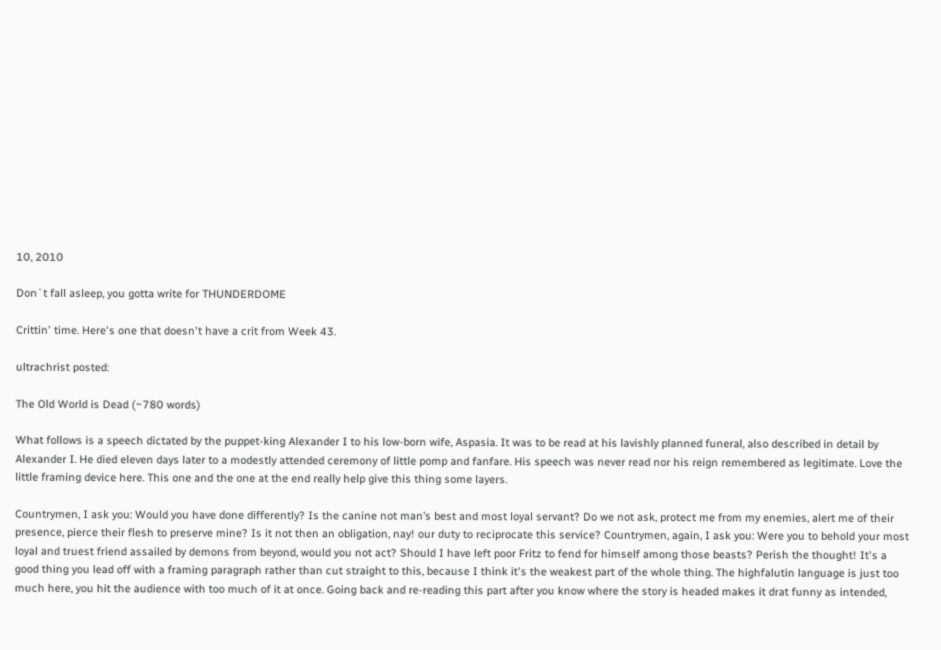10, 2010

Don`t fall asleep, you gotta write for THUNDERDOME

Crittin' time. Here's one that doesn't have a crit from Week 43.

ultrachrist posted:

The Old World is Dead (~780 words)

What follows is a speech dictated by the puppet-king Alexander I to his low-born wife, Aspasia. It was to be read at his lavishly planned funeral, also described in detail by Alexander I. He died eleven days later to a modestly attended ceremony of little pomp and fanfare. His speech was never read nor his reign remembered as legitimate. Love the little framing device here. This one and the one at the end really help give this thing some layers.

Countrymen, I ask you: Would you have done differently? Is the canine not man’s best and most loyal servant? Do we not ask, protect me from my enemies, alert me of their presence, pierce their flesh to preserve mine? Is it not then an obligation, nay! our duty to reciprocate this service? Countrymen, again, I ask you: Were you to behold your most loyal and truest friend assailed by demons from beyond, would you not act? Should I have left poor Fritz to fend for himself among those beasts? Perish the thought! It's a good thing you lead off with a framing paragraph rather than cut straight to this, because I think it's the weakest part of the whole thing. The highfalutin language is just too much here, you hit the audience with too much of it at once. Going back and re-reading this part after you know where the story is headed makes it drat funny as intended,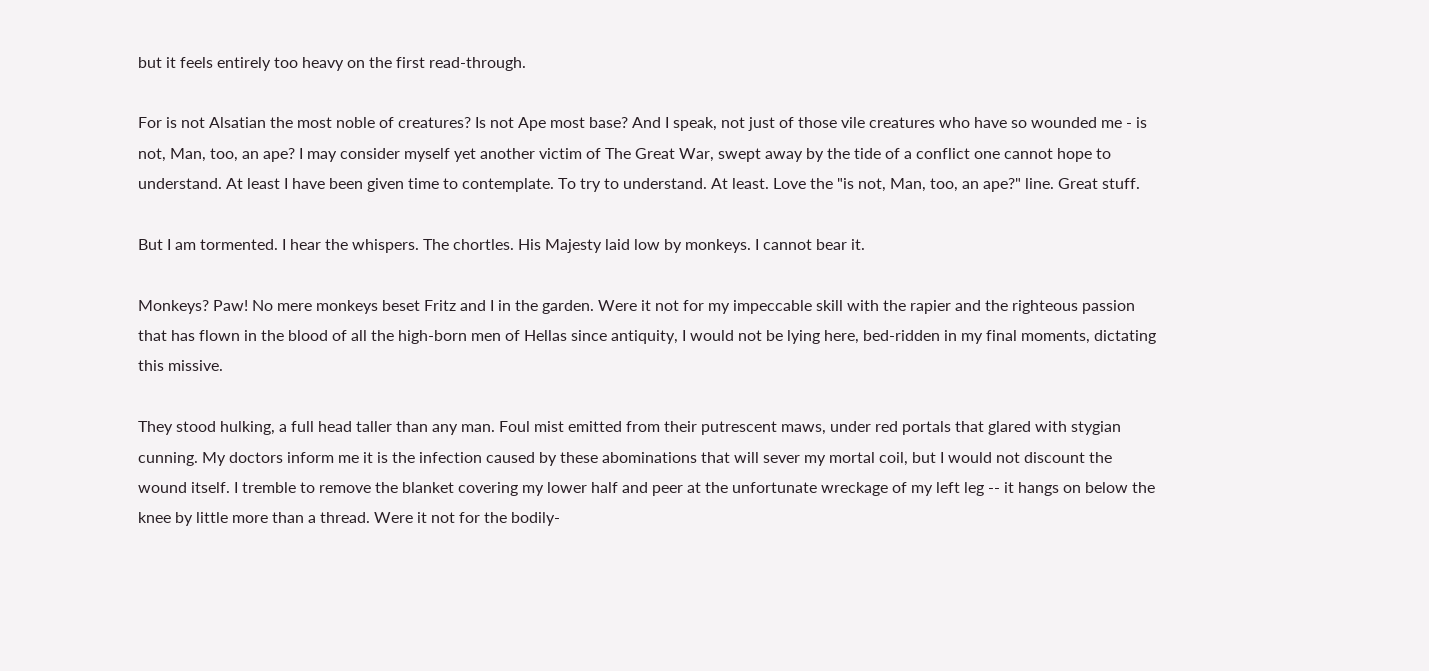but it feels entirely too heavy on the first read-through.

For is not Alsatian the most noble of creatures? Is not Ape most base? And I speak, not just of those vile creatures who have so wounded me - is not, Man, too, an ape? I may consider myself yet another victim of The Great War, swept away by the tide of a conflict one cannot hope to understand. At least I have been given time to contemplate. To try to understand. At least. Love the "is not, Man, too, an ape?" line. Great stuff.

But I am tormented. I hear the whispers. The chortles. His Majesty laid low by monkeys. I cannot bear it.

Monkeys? Paw! No mere monkeys beset Fritz and I in the garden. Were it not for my impeccable skill with the rapier and the righteous passion that has flown in the blood of all the high-born men of Hellas since antiquity, I would not be lying here, bed-ridden in my final moments, dictating this missive.

They stood hulking, a full head taller than any man. Foul mist emitted from their putrescent maws, under red portals that glared with stygian cunning. My doctors inform me it is the infection caused by these abominations that will sever my mortal coil, but I would not discount the wound itself. I tremble to remove the blanket covering my lower half and peer at the unfortunate wreckage of my left leg -- it hangs on below the knee by little more than a thread. Were it not for the bodily-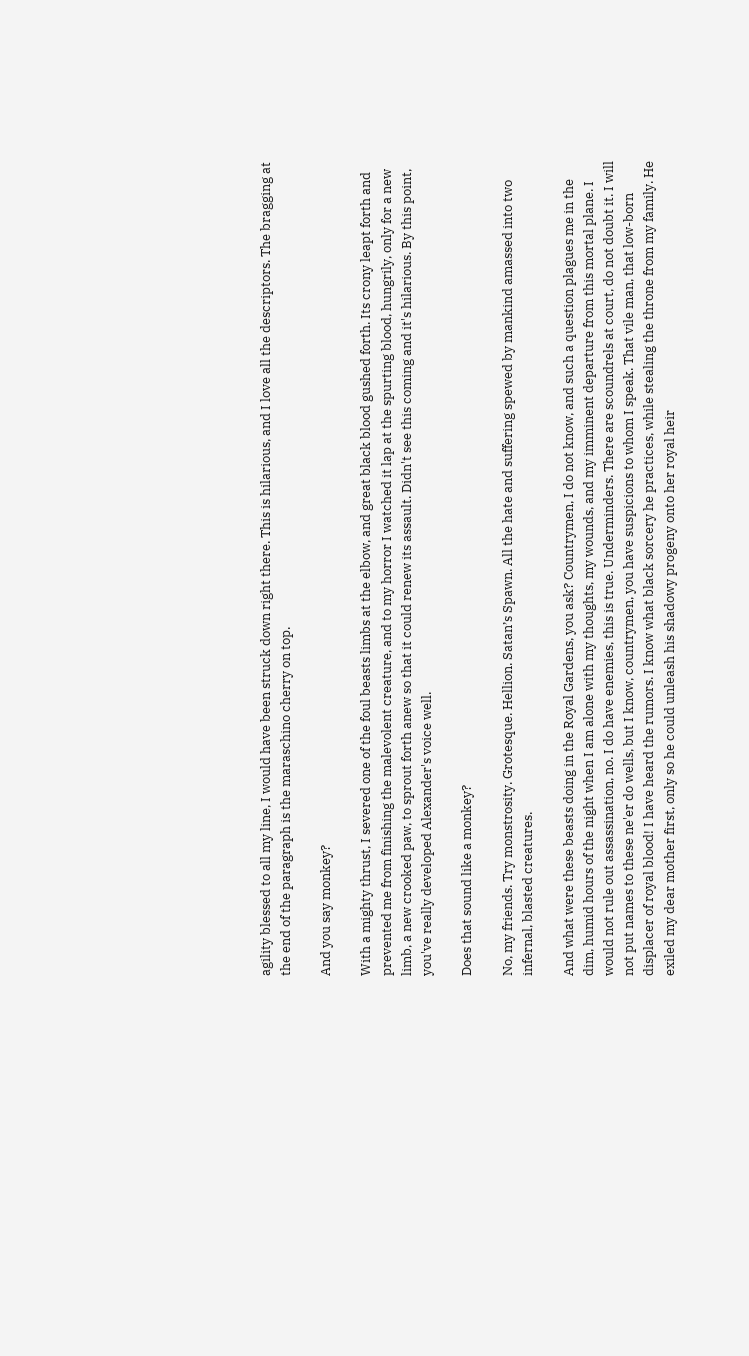agility blessed to all my line, I would have been struck down right there. This is hilarious, and I love all the descriptors. The bragging at the end of the paragraph is the maraschino cherry on top.

And you say monkey?

With a mighty thrust, I severed one of the foul beasts limbs at the elbow, and great black blood gushed forth. Its crony leapt forth and prevented me from finishing the malevolent creature, and to my horror I watched it lap at the spurting blood, hungrily, only for a new limb, a new crooked paw, to sprout forth anew so that it could renew its assault. Didn't see this coming and it's hilarious. By this point, you've really developed Alexander's voice well.

Does that sound like a monkey?

No, my friends. Try monstrosity. Grotesque. Hellion. Satan’s Spawn. All the hate and suffering spewed by mankind amassed into two infernal, blasted creatures.

And what were these beasts doing in the Royal Gardens, you ask? Countrymen, I do not know, and such a question plagues me in the dim, humid hours of the night when I am alone with my thoughts, my wounds, and my imminent departure from this mortal plane. I would not rule out assassination, no. I do have enemies, this is true. Underminders. There are scoundrels at court, do not doubt it. I will not put names to these ne'er do wells, but I know, countrymen, you have suspicions to whom I speak. That vile man, that low-born displacer of royal blood! I have heard the rumors. I know what black sorcery he practices, while stealing the throne from my family. He exiled my dear mother first, only so he could unleash his shadowy progeny onto her royal heir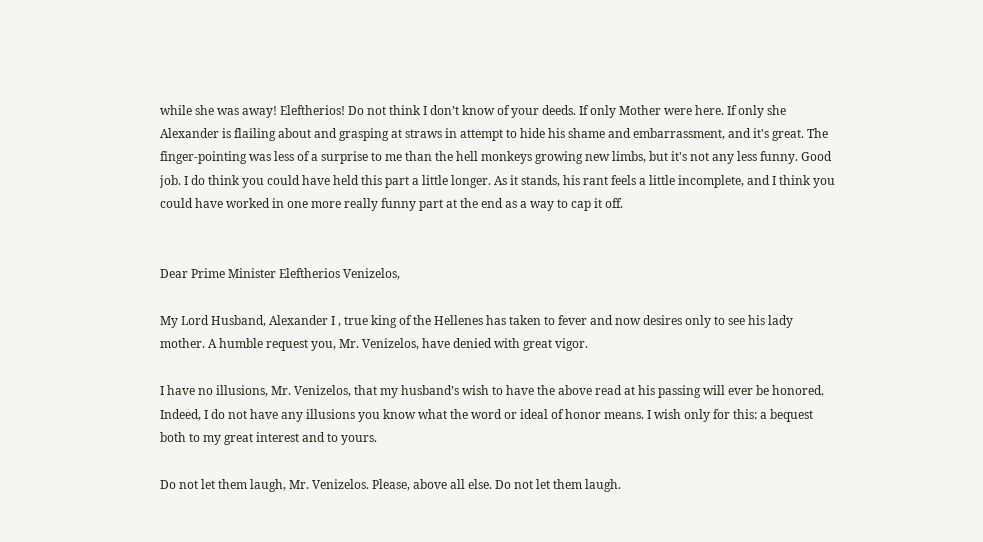while she was away! Eleftherios! Do not think I don’t know of your deeds. If only Mother were here. If only she Alexander is flailing about and grasping at straws in attempt to hide his shame and embarrassment, and it's great. The finger-pointing was less of a surprise to me than the hell monkeys growing new limbs, but it's not any less funny. Good job. I do think you could have held this part a little longer. As it stands, his rant feels a little incomplete, and I think you could have worked in one more really funny part at the end as a way to cap it off.


Dear Prime Minister Eleftherios Venizelos,

My Lord Husband, Alexander I , true king of the Hellenes has taken to fever and now desires only to see his lady mother. A humble request you, Mr. Venizelos, have denied with great vigor.

I have no illusions, Mr. Venizelos, that my husband’s wish to have the above read at his passing will ever be honored. Indeed, I do not have any illusions you know what the word or ideal of honor means. I wish only for this: a bequest both to my great interest and to yours.

Do not let them laugh, Mr. Venizelos. Please, above all else. Do not let them laugh.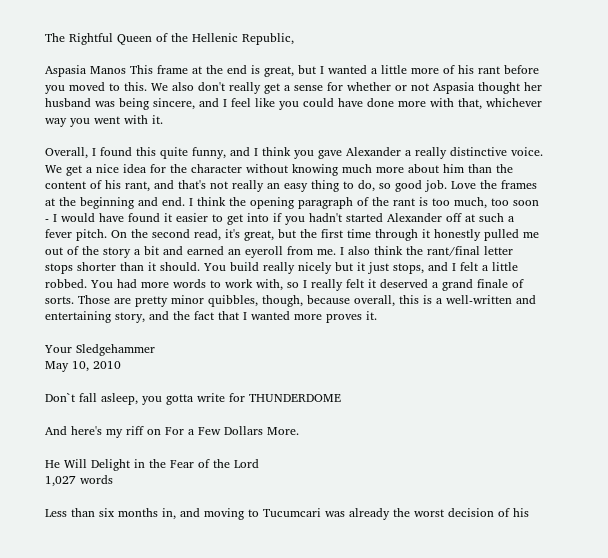The Rightful Queen of the Hellenic Republic,

Aspasia Manos This frame at the end is great, but I wanted a little more of his rant before you moved to this. We also don't really get a sense for whether or not Aspasia thought her husband was being sincere, and I feel like you could have done more with that, whichever way you went with it.

Overall, I found this quite funny, and I think you gave Alexander a really distinctive voice. We get a nice idea for the character without knowing much more about him than the content of his rant, and that's not really an easy thing to do, so good job. Love the frames at the beginning and end. I think the opening paragraph of the rant is too much, too soon - I would have found it easier to get into if you hadn't started Alexander off at such a fever pitch. On the second read, it's great, but the first time through it honestly pulled me out of the story a bit and earned an eyeroll from me. I also think the rant/final letter stops shorter than it should. You build really nicely but it just stops, and I felt a little robbed. You had more words to work with, so I really felt it deserved a grand finale of sorts. Those are pretty minor quibbles, though, because overall, this is a well-written and entertaining story, and the fact that I wanted more proves it.

Your Sledgehammer
May 10, 2010

Don`t fall asleep, you gotta write for THUNDERDOME

And here's my riff on For a Few Dollars More.

He Will Delight in the Fear of the Lord
1,027 words

Less than six months in, and moving to Tucumcari was already the worst decision of his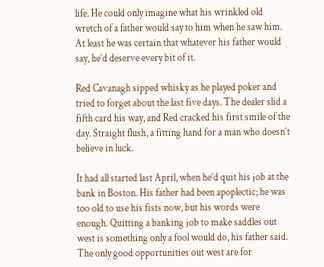life. He could only imagine what his wrinkled old wretch of a father would say to him when he saw him. At least he was certain that whatever his father would say, he’d deserve every bit of it.

Red Cavanagh sipped whisky as he played poker and tried to forget about the last five days. The dealer slid a fifth card his way, and Red cracked his first smile of the day. Straight flush, a fitting hand for a man who doesn’t believe in luck.

It had all started last April, when he’d quit his job at the bank in Boston. His father had been apoplectic; he was too old to use his fists now, but his words were enough. Quitting a banking job to make saddles out west is something only a fool would do, his father said. The only good opportunities out west are for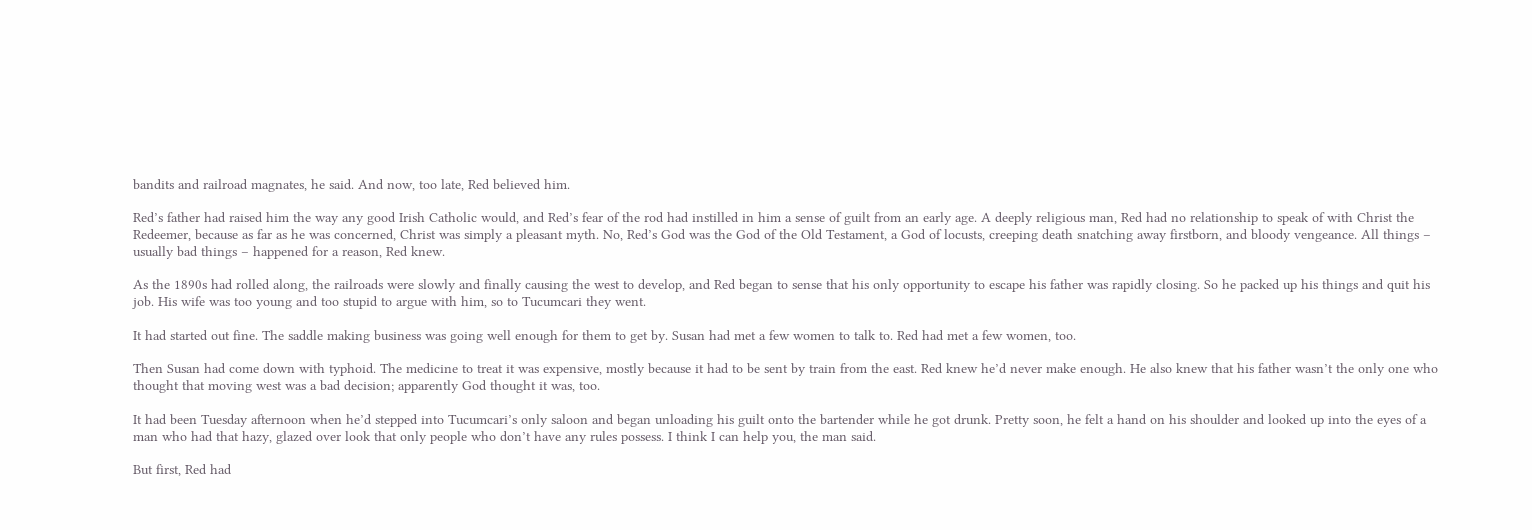bandits and railroad magnates, he said. And now, too late, Red believed him.

Red’s father had raised him the way any good Irish Catholic would, and Red’s fear of the rod had instilled in him a sense of guilt from an early age. A deeply religious man, Red had no relationship to speak of with Christ the Redeemer, because as far as he was concerned, Christ was simply a pleasant myth. No, Red’s God was the God of the Old Testament, a God of locusts, creeping death snatching away firstborn, and bloody vengeance. All things – usually bad things – happened for a reason, Red knew.

As the 1890s had rolled along, the railroads were slowly and finally causing the west to develop, and Red began to sense that his only opportunity to escape his father was rapidly closing. So he packed up his things and quit his job. His wife was too young and too stupid to argue with him, so to Tucumcari they went.

It had started out fine. The saddle making business was going well enough for them to get by. Susan had met a few women to talk to. Red had met a few women, too.

Then Susan had come down with typhoid. The medicine to treat it was expensive, mostly because it had to be sent by train from the east. Red knew he’d never make enough. He also knew that his father wasn’t the only one who thought that moving west was a bad decision; apparently God thought it was, too.

It had been Tuesday afternoon when he’d stepped into Tucumcari’s only saloon and began unloading his guilt onto the bartender while he got drunk. Pretty soon, he felt a hand on his shoulder and looked up into the eyes of a man who had that hazy, glazed over look that only people who don’t have any rules possess. I think I can help you, the man said.

But first, Red had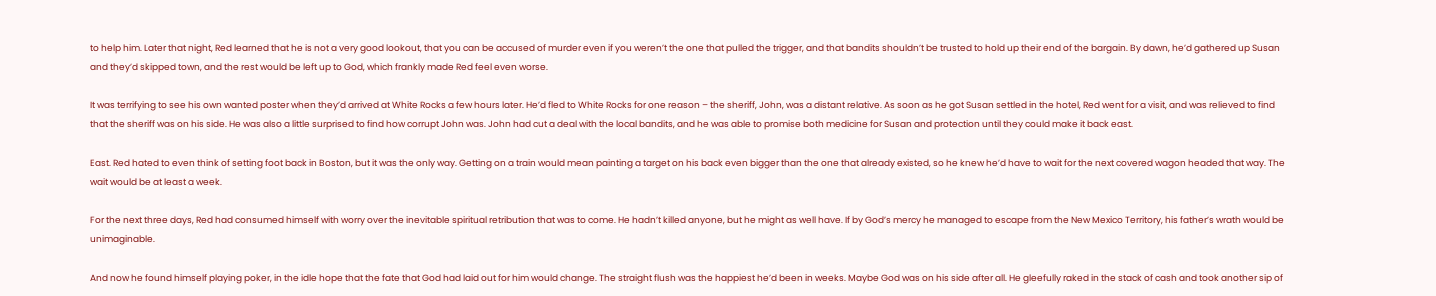to help him. Later that night, Red learned that he is not a very good lookout, that you can be accused of murder even if you weren’t the one that pulled the trigger, and that bandits shouldn’t be trusted to hold up their end of the bargain. By dawn, he’d gathered up Susan and they’d skipped town, and the rest would be left up to God, which frankly made Red feel even worse.

It was terrifying to see his own wanted poster when they’d arrived at White Rocks a few hours later. He’d fled to White Rocks for one reason – the sheriff, John, was a distant relative. As soon as he got Susan settled in the hotel, Red went for a visit, and was relieved to find that the sheriff was on his side. He was also a little surprised to find how corrupt John was. John had cut a deal with the local bandits, and he was able to promise both medicine for Susan and protection until they could make it back east.

East. Red hated to even think of setting foot back in Boston, but it was the only way. Getting on a train would mean painting a target on his back even bigger than the one that already existed, so he knew he’d have to wait for the next covered wagon headed that way. The wait would be at least a week.

For the next three days, Red had consumed himself with worry over the inevitable spiritual retribution that was to come. He hadn’t killed anyone, but he might as well have. If by God’s mercy he managed to escape from the New Mexico Territory, his father’s wrath would be unimaginable.

And now he found himself playing poker, in the idle hope that the fate that God had laid out for him would change. The straight flush was the happiest he’d been in weeks. Maybe God was on his side after all. He gleefully raked in the stack of cash and took another sip of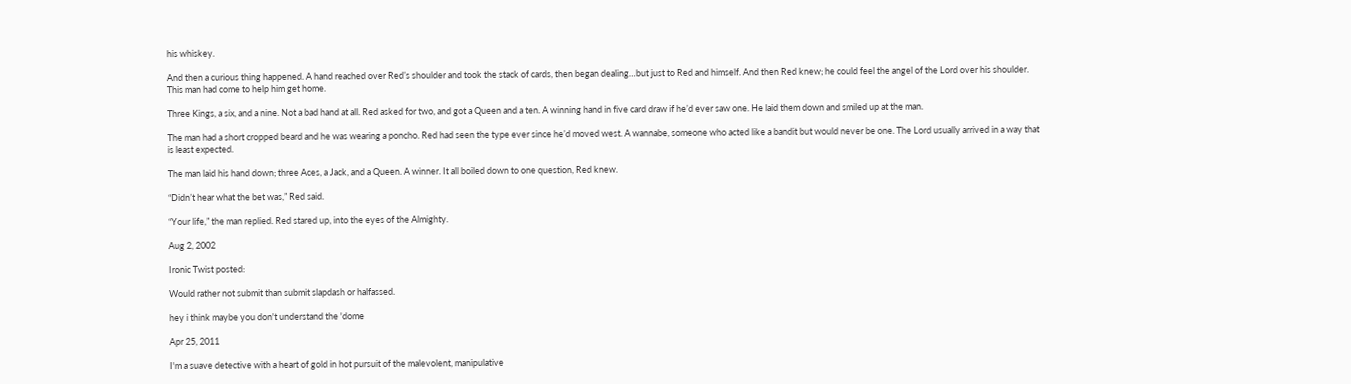his whiskey.

And then a curious thing happened. A hand reached over Red’s shoulder and took the stack of cards, then began dealing…but just to Red and himself. And then Red knew; he could feel the angel of the Lord over his shoulder. This man had come to help him get home.

Three Kings, a six, and a nine. Not a bad hand at all. Red asked for two, and got a Queen and a ten. A winning hand in five card draw if he’d ever saw one. He laid them down and smiled up at the man.

The man had a short cropped beard and he was wearing a poncho. Red had seen the type ever since he’d moved west. A wannabe, someone who acted like a bandit but would never be one. The Lord usually arrived in a way that is least expected.

The man laid his hand down; three Aces, a Jack, and a Queen. A winner. It all boiled down to one question, Red knew.

“Didn’t hear what the bet was,” Red said.

“Your life,” the man replied. Red stared up, into the eyes of the Almighty.

Aug 2, 2002

Ironic Twist posted:

Would rather not submit than submit slapdash or halfassed.

hey i think maybe you don't understand the 'dome

Apr 25, 2011

I'm a suave detective with a heart of gold in hot pursuit of the malevolent, manipulative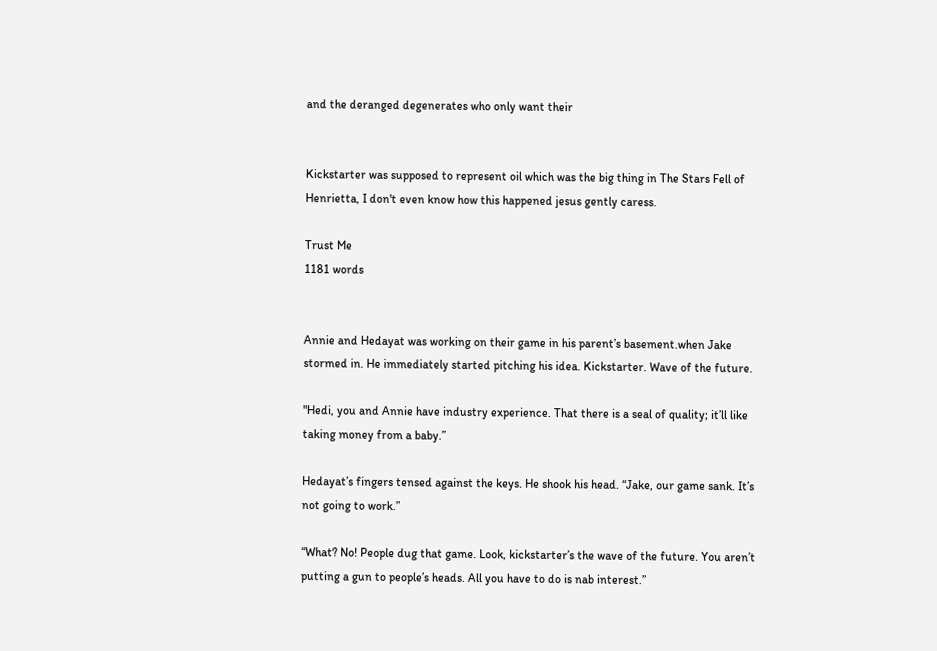and the deranged degenerates who only want their


Kickstarter was supposed to represent oil which was the big thing in The Stars Fell of Henrietta, I don't even know how this happened jesus gently caress.

Trust Me
1181 words


Annie and Hedayat was working on their game in his parent’s basement.when Jake stormed in. He immediately started pitching his idea. Kickstarter. Wave of the future.

"Hedi, you and Annie have industry experience. That there is a seal of quality; it’ll like taking money from a baby.”

Hedayat’s fingers tensed against the keys. He shook his head. “Jake, our game sank. It’s not going to work.”

“What? No! People dug that game. Look, kickstarter’s the wave of the future. You aren’t putting a gun to people’s heads. All you have to do is nab interest.”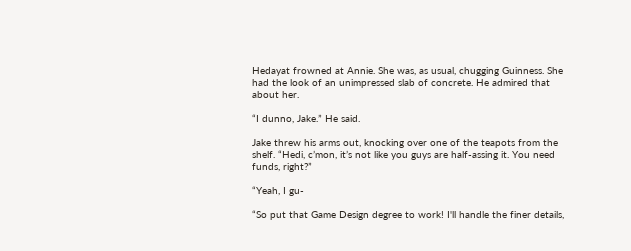Hedayat frowned at Annie. She was, as usual, chugging Guinness. She had the look of an unimpressed slab of concrete. He admired that about her.

“I dunno, Jake.” He said.

Jake threw his arms out, knocking over one of the teapots from the shelf. “Hedi, c’mon, it’s not like you guys are half-assing it. You need funds, right?”

“Yeah, I gu-

“So put that Game Design degree to work! I'll handle the finer details,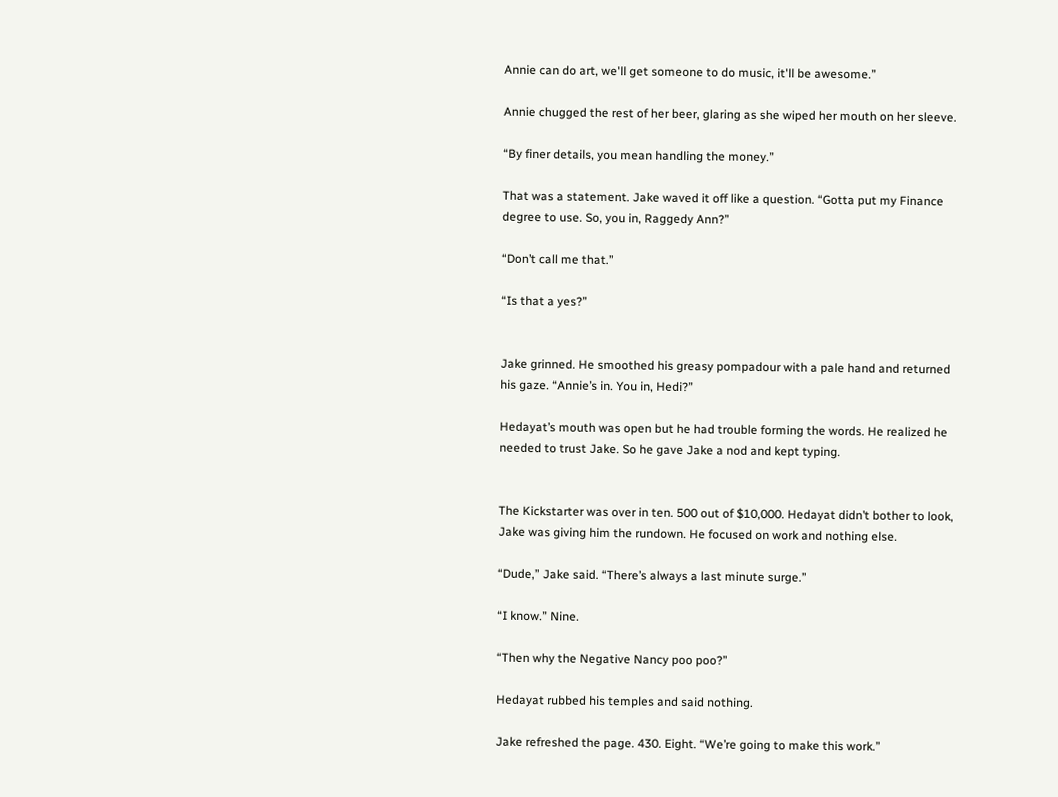Annie can do art, we'll get someone to do music, it'll be awesome.”

Annie chugged the rest of her beer, glaring as she wiped her mouth on her sleeve.

“By finer details, you mean handling the money.”

That was a statement. Jake waved it off like a question. “Gotta put my Finance degree to use. So, you in, Raggedy Ann?”

“Don’t call me that.”

“Is that a yes?”


Jake grinned. He smoothed his greasy pompadour with a pale hand and returned his gaze. “Annie’s in. You in, Hedi?”

Hedayat’s mouth was open but he had trouble forming the words. He realized he needed to trust Jake. So he gave Jake a nod and kept typing.


The Kickstarter was over in ten. 500 out of $10,000. Hedayat didn’t bother to look, Jake was giving him the rundown. He focused on work and nothing else.

“Dude,” Jake said. “There’s always a last minute surge.”

“I know.” Nine.

“Then why the Negative Nancy poo poo?”

Hedayat rubbed his temples and said nothing.

Jake refreshed the page. 430. Eight. “We’re going to make this work.”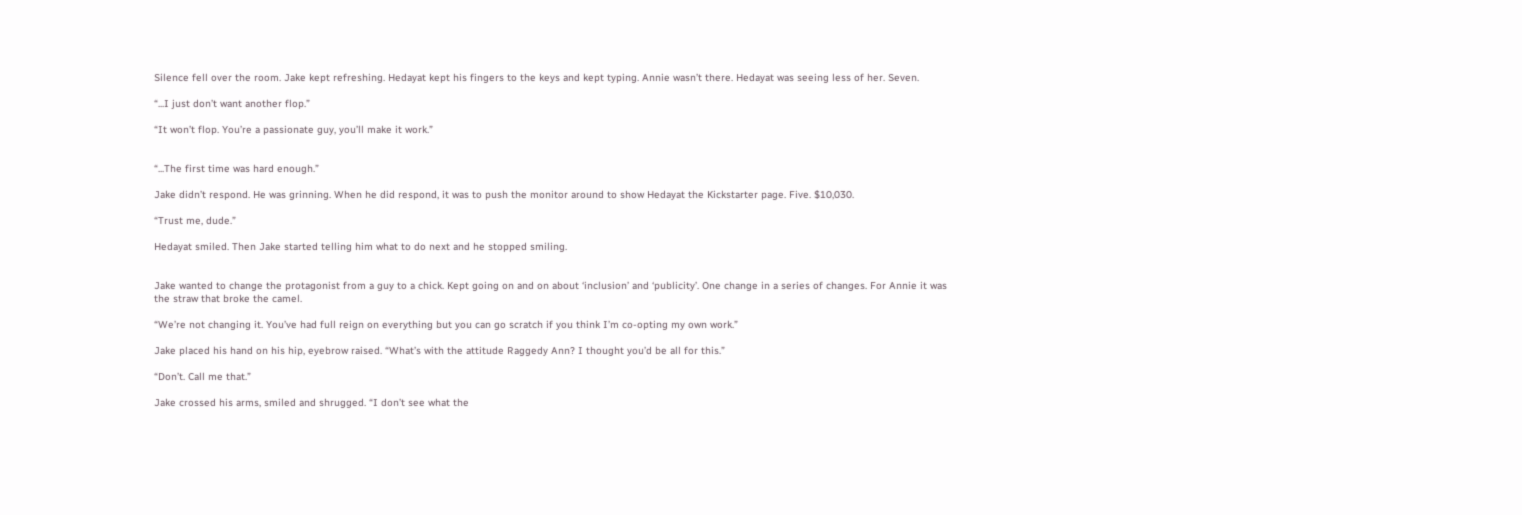Silence fell over the room. Jake kept refreshing. Hedayat kept his fingers to the keys and kept typing. Annie wasn’t there. Hedayat was seeing less of her. Seven.

“...I just don’t want another flop.”

“It won’t flop. You’re a passionate guy, you’ll make it work.”


“...The first time was hard enough.”

Jake didn’t respond. He was grinning. When he did respond, it was to push the monitor around to show Hedayat the Kickstarter page. Five. $10,030.

“Trust me, dude.”

Hedayat smiled. Then Jake started telling him what to do next and he stopped smiling.


Jake wanted to change the protagonist from a guy to a chick. Kept going on and on about ‘inclusion’ and ‘publicity’. One change in a series of changes. For Annie it was the straw that broke the camel.

“We’re not changing it. You’ve had full reign on everything but you can go scratch if you think I’m co-opting my own work.”

Jake placed his hand on his hip, eyebrow raised. “What’s with the attitude Raggedy Ann? I thought you’d be all for this.”

“Don’t. Call me that.”

Jake crossed his arms, smiled and shrugged. “I don’t see what the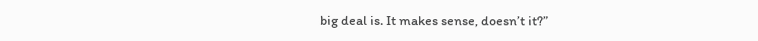big deal is. It makes sense, doesn’t it?”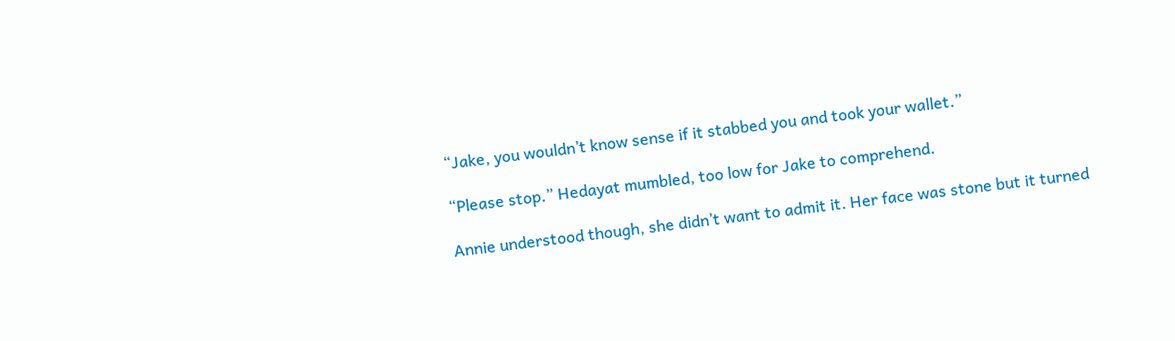“Jake, you wouldn’t know sense if it stabbed you and took your wallet.”

“Please stop.” Hedayat mumbled, too low for Jake to comprehend.

Annie understood though, she didn’t want to admit it. Her face was stone but it turned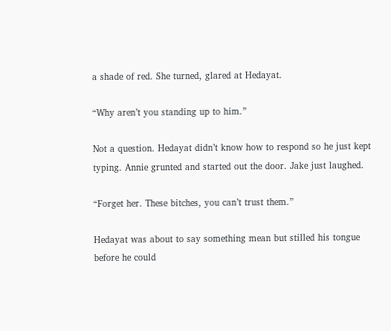a shade of red. She turned, glared at Hedayat.

“Why aren’t you standing up to him.”

Not a question. Hedayat didn’t know how to respond so he just kept typing. Annie grunted and started out the door. Jake just laughed.

“Forget her. These bitches, you can’t trust them.”

Hedayat was about to say something mean but stilled his tongue before he could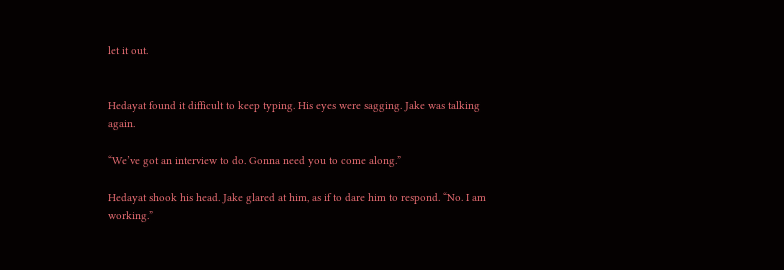let it out.


Hedayat found it difficult to keep typing. His eyes were sagging. Jake was talking again.

“We’ve got an interview to do. Gonna need you to come along.”

Hedayat shook his head. Jake glared at him, as if to dare him to respond. “No. I am working.”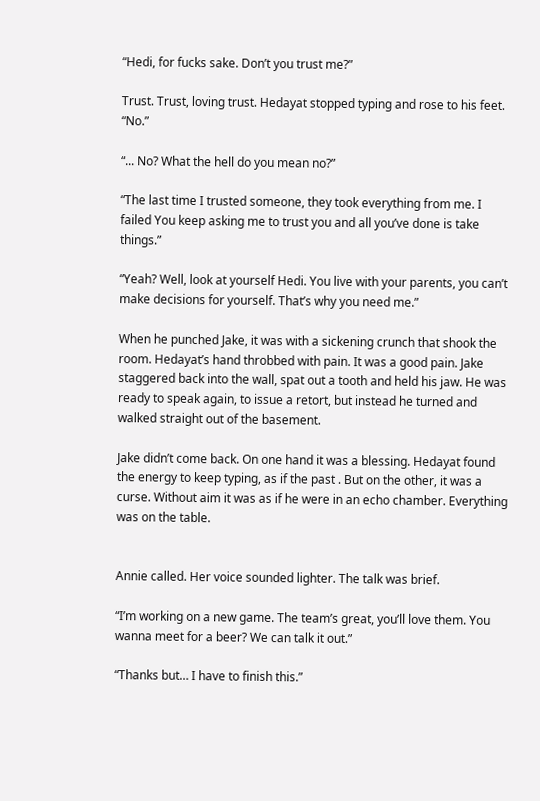“Hedi, for fucks sake. Don’t you trust me?”

Trust. Trust, loving trust. Hedayat stopped typing and rose to his feet. “No.”

“... No? What the hell do you mean no?”

“The last time I trusted someone, they took everything from me. I failed You keep asking me to trust you and all you’ve done is take things.”

“Yeah? Well, look at yourself Hedi. You live with your parents, you can’t make decisions for yourself. That’s why you need me.”

When he punched Jake, it was with a sickening crunch that shook the room. Hedayat’s hand throbbed with pain. It was a good pain. Jake staggered back into the wall, spat out a tooth and held his jaw. He was ready to speak again, to issue a retort, but instead he turned and walked straight out of the basement.

Jake didn’t come back. On one hand it was a blessing. Hedayat found the energy to keep typing, as if the past . But on the other, it was a curse. Without aim it was as if he were in an echo chamber. Everything was on the table.


Annie called. Her voice sounded lighter. The talk was brief.

“I’m working on a new game. The team’s great, you’ll love them. You wanna meet for a beer? We can talk it out.”

“Thanks but… I have to finish this.”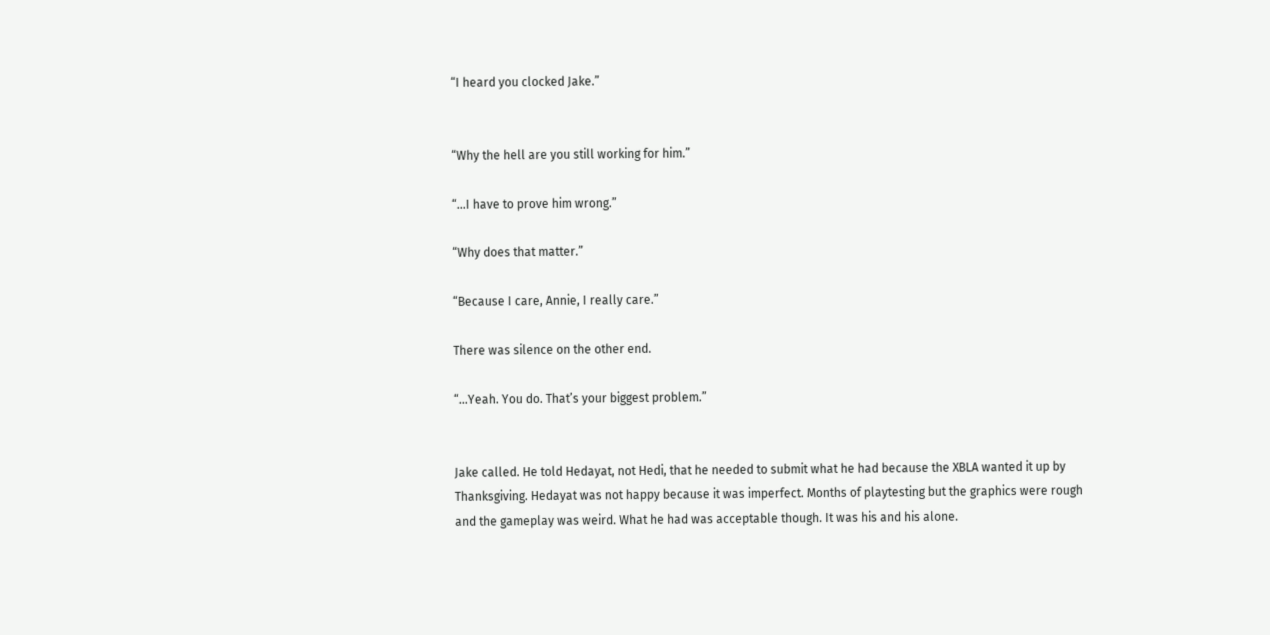“I heard you clocked Jake.”


“Why the hell are you still working for him.”

“...I have to prove him wrong.”

“Why does that matter.”

“Because I care, Annie, I really care.”

There was silence on the other end.

“...Yeah. You do. That’s your biggest problem.”


Jake called. He told Hedayat, not Hedi, that he needed to submit what he had because the XBLA wanted it up by Thanksgiving. Hedayat was not happy because it was imperfect. Months of playtesting but the graphics were rough and the gameplay was weird. What he had was acceptable though. It was his and his alone.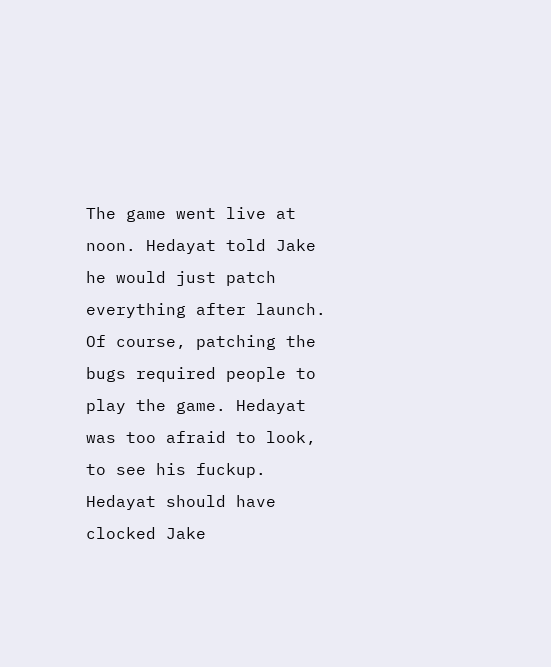The game went live at noon. Hedayat told Jake he would just patch everything after launch. Of course, patching the bugs required people to play the game. Hedayat was too afraid to look, to see his fuckup. Hedayat should have clocked Jake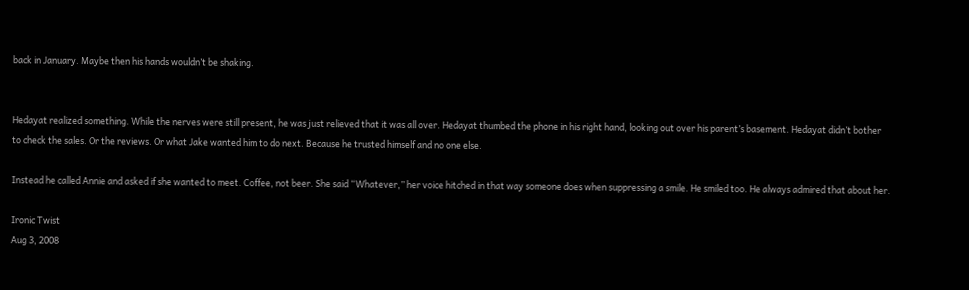back in January. Maybe then his hands wouldn’t be shaking.


Hedayat realized something. While the nerves were still present, he was just relieved that it was all over. Hedayat thumbed the phone in his right hand, looking out over his parent’s basement. Hedayat didn’t bother to check the sales. Or the reviews. Or what Jake wanted him to do next. Because he trusted himself and no one else.

Instead he called Annie and asked if she wanted to meet. Coffee, not beer. She said “Whatever,” her voice hitched in that way someone does when suppressing a smile. He smiled too. He always admired that about her.

Ironic Twist
Aug 3, 2008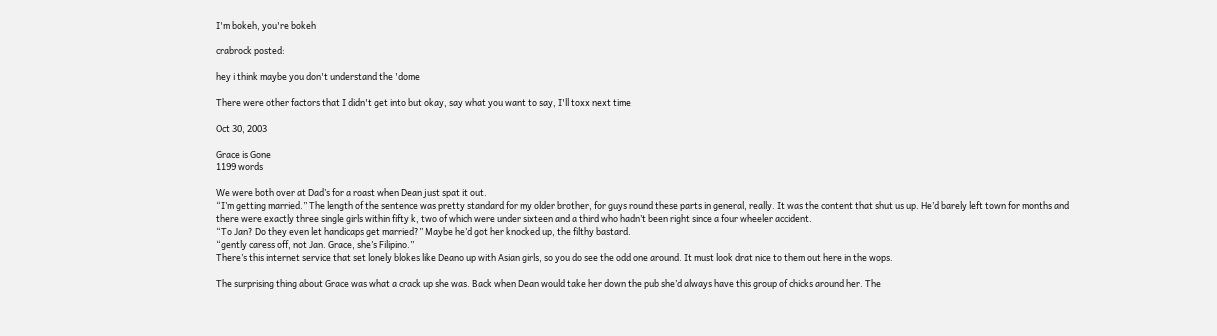I'm bokeh, you're bokeh

crabrock posted:

hey i think maybe you don't understand the 'dome

There were other factors that I didn't get into but okay, say what you want to say, I'll toxx next time

Oct 30, 2003

Grace is Gone
1199 words

We were both over at Dad’s for a roast when Dean just spat it out.
“I’m getting married.” The length of the sentence was pretty standard for my older brother, for guys round these parts in general, really. It was the content that shut us up. He’d barely left town for months and there were exactly three single girls within fifty k, two of which were under sixteen and a third who hadn’t been right since a four wheeler accident.
“To Jan? Do they even let handicaps get married?” Maybe he’d got her knocked up, the filthy bastard.
“gently caress off, not Jan. Grace, she’s Filipino.”
There’s this internet service that set lonely blokes like Deano up with Asian girls, so you do see the odd one around. It must look drat nice to them out here in the wops.

The surprising thing about Grace was what a crack up she was. Back when Dean would take her down the pub she’d always have this group of chicks around her. The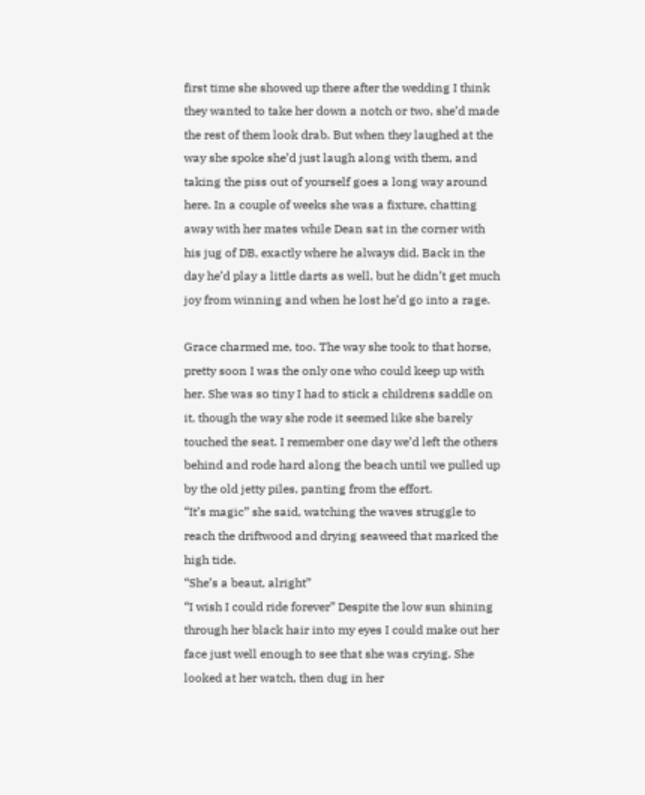first time she showed up there after the wedding I think they wanted to take her down a notch or two, she’d made the rest of them look drab. But when they laughed at the way she spoke she’d just laugh along with them, and taking the piss out of yourself goes a long way around here. In a couple of weeks she was a fixture, chatting away with her mates while Dean sat in the corner with his jug of DB, exactly where he always did. Back in the day he’d play a little darts as well, but he didn’t get much joy from winning and when he lost he’d go into a rage.

Grace charmed me, too. The way she took to that horse, pretty soon I was the only one who could keep up with her. She was so tiny I had to stick a childrens saddle on it, though the way she rode it seemed like she barely touched the seat. I remember one day we’d left the others behind and rode hard along the beach until we pulled up by the old jetty piles, panting from the effort.
“It’s magic” she said, watching the waves struggle to reach the driftwood and drying seaweed that marked the high tide.
“She’s a beaut, alright”
“I wish I could ride forever” Despite the low sun shining through her black hair into my eyes I could make out her face just well enough to see that she was crying. She looked at her watch, then dug in her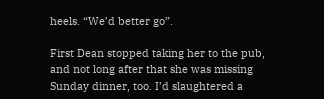heels. “We’d better go”.

First Dean stopped taking her to the pub, and not long after that she was missing Sunday dinner, too. I’d slaughtered a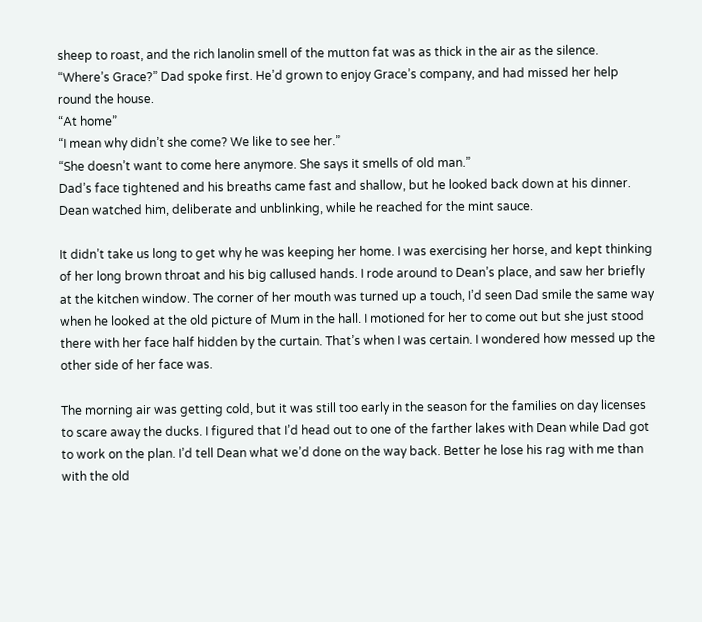sheep to roast, and the rich lanolin smell of the mutton fat was as thick in the air as the silence.
“Where’s Grace?” Dad spoke first. He’d grown to enjoy Grace’s company, and had missed her help round the house.
“At home”
“I mean why didn’t she come? We like to see her.”
“She doesn’t want to come here anymore. She says it smells of old man.”
Dad’s face tightened and his breaths came fast and shallow, but he looked back down at his dinner. Dean watched him, deliberate and unblinking, while he reached for the mint sauce.

It didn’t take us long to get why he was keeping her home. I was exercising her horse, and kept thinking of her long brown throat and his big callused hands. I rode around to Dean’s place, and saw her briefly at the kitchen window. The corner of her mouth was turned up a touch, I’d seen Dad smile the same way when he looked at the old picture of Mum in the hall. I motioned for her to come out but she just stood there with her face half hidden by the curtain. That’s when I was certain. I wondered how messed up the other side of her face was.

The morning air was getting cold, but it was still too early in the season for the families on day licenses to scare away the ducks. I figured that I’d head out to one of the farther lakes with Dean while Dad got to work on the plan. I’d tell Dean what we’d done on the way back. Better he lose his rag with me than with the old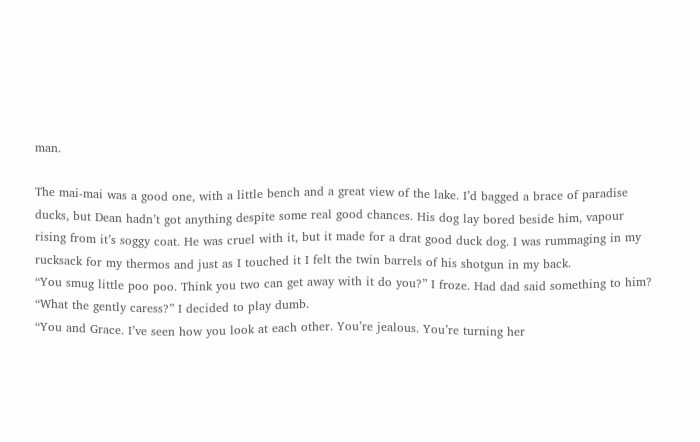man.

The mai-mai was a good one, with a little bench and a great view of the lake. I’d bagged a brace of paradise ducks, but Dean hadn’t got anything despite some real good chances. His dog lay bored beside him, vapour rising from it’s soggy coat. He was cruel with it, but it made for a drat good duck dog. I was rummaging in my rucksack for my thermos and just as I touched it I felt the twin barrels of his shotgun in my back.
“You smug little poo poo. Think you two can get away with it do you?” I froze. Had dad said something to him?
“What the gently caress?” I decided to play dumb.
“You and Grace. I’ve seen how you look at each other. You’re jealous. You’re turning her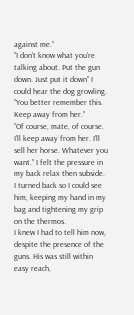against me.”
“I don’t know what you’re talking about. Put the gun down. Just put it down” I could hear the dog growling.
“You better remember this. Keep away from her.”
“Of course, mate, of course. I’ll keep away from her. I’ll sell her horse. Whatever you want.” I felt the pressure in my back relax then subside. I turned back so I could see him, keeping my hand in my bag and tightening my grip on the thermos.
I knew I had to tell him now, despite the presence of the guns. His was still within easy reach,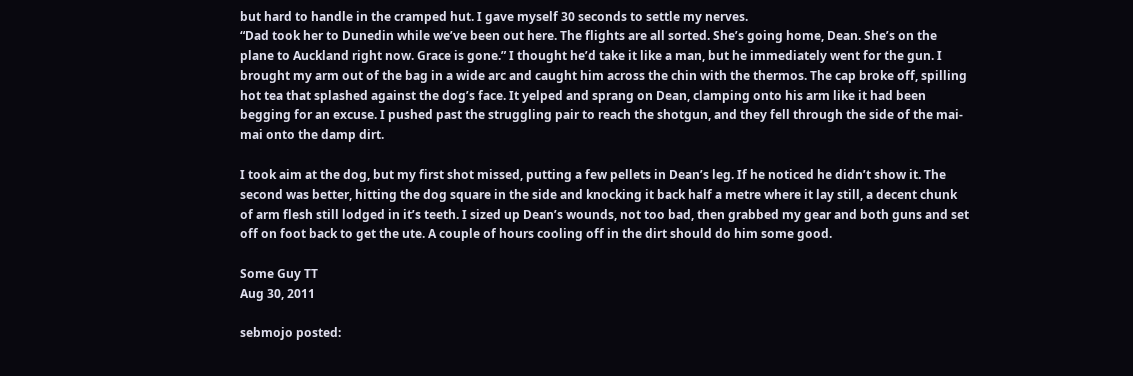but hard to handle in the cramped hut. I gave myself 30 seconds to settle my nerves.
“Dad took her to Dunedin while we’ve been out here. The flights are all sorted. She’s going home, Dean. She’s on the plane to Auckland right now. Grace is gone.” I thought he’d take it like a man, but he immediately went for the gun. I brought my arm out of the bag in a wide arc and caught him across the chin with the thermos. The cap broke off, spilling hot tea that splashed against the dog’s face. It yelped and sprang on Dean, clamping onto his arm like it had been begging for an excuse. I pushed past the struggling pair to reach the shotgun, and they fell through the side of the mai-mai onto the damp dirt.

I took aim at the dog, but my first shot missed, putting a few pellets in Dean’s leg. If he noticed he didn’t show it. The second was better, hitting the dog square in the side and knocking it back half a metre where it lay still, a decent chunk of arm flesh still lodged in it’s teeth. I sized up Dean’s wounds, not too bad, then grabbed my gear and both guns and set off on foot back to get the ute. A couple of hours cooling off in the dirt should do him some good.

Some Guy TT
Aug 30, 2011

sebmojo posted: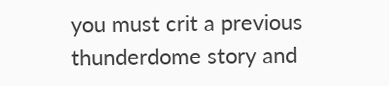you must crit a previous thunderdome story and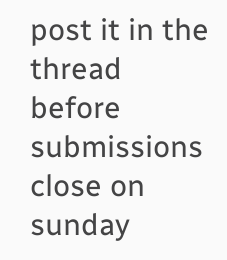post it in the thread before submissions close on sunday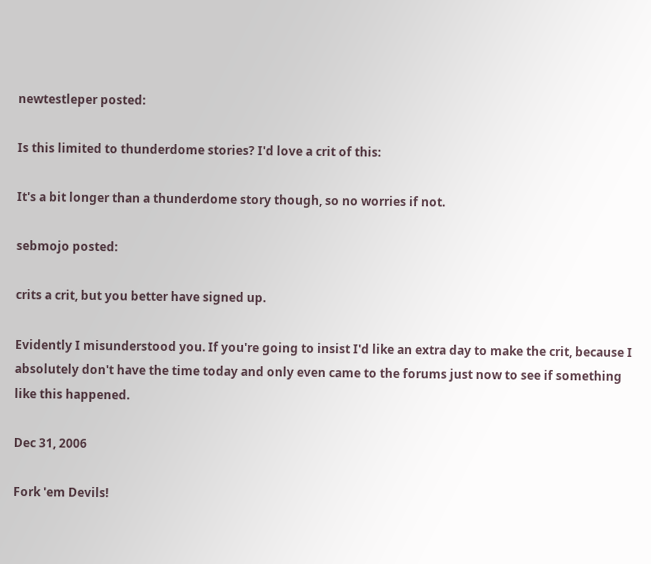newtestleper posted:

Is this limited to thunderdome stories? I'd love a crit of this:

It's a bit longer than a thunderdome story though, so no worries if not.

sebmojo posted:

crits a crit, but you better have signed up.

Evidently I misunderstood you. If you're going to insist I'd like an extra day to make the crit, because I absolutely don't have the time today and only even came to the forums just now to see if something like this happened.

Dec 31, 2006

Fork 'em Devils!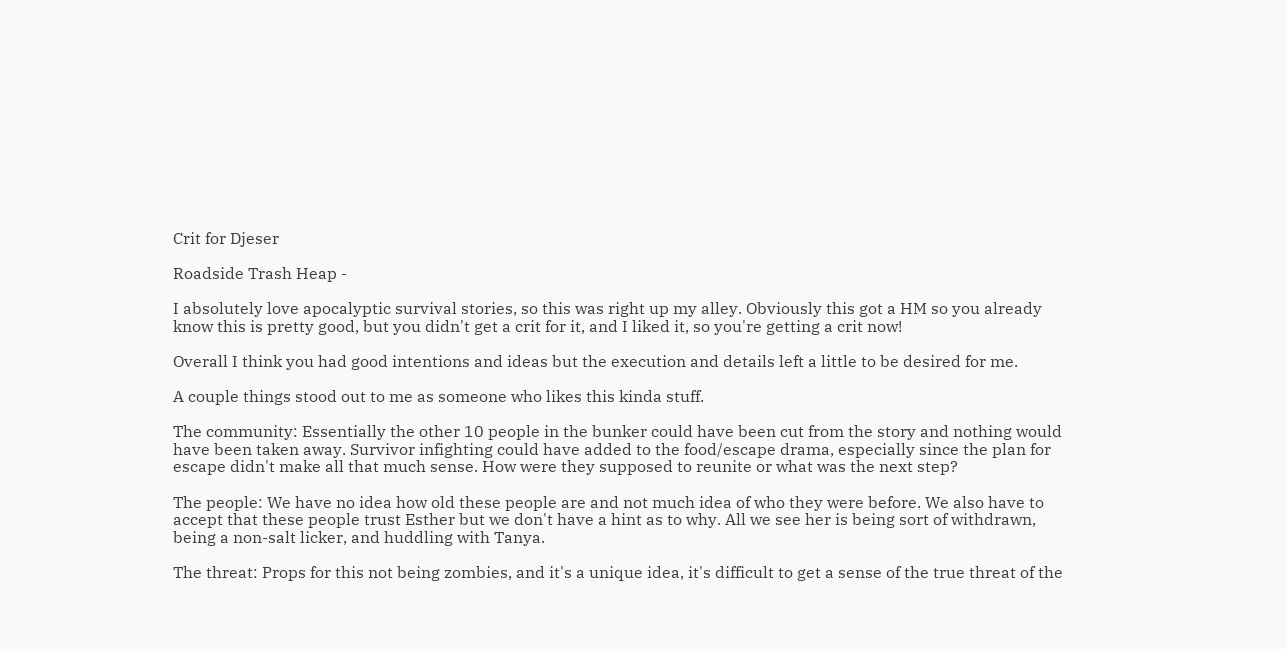Crit for Djeser

Roadside Trash Heap -

I absolutely love apocalyptic survival stories, so this was right up my alley. Obviously this got a HM so you already know this is pretty good, but you didn't get a crit for it, and I liked it, so you're getting a crit now!

Overall I think you had good intentions and ideas but the execution and details left a little to be desired for me.

A couple things stood out to me as someone who likes this kinda stuff.

The community: Essentially the other 10 people in the bunker could have been cut from the story and nothing would have been taken away. Survivor infighting could have added to the food/escape drama, especially since the plan for escape didn't make all that much sense. How were they supposed to reunite or what was the next step?

The people: We have no idea how old these people are and not much idea of who they were before. We also have to accept that these people trust Esther but we don't have a hint as to why. All we see her is being sort of withdrawn, being a non-salt licker, and huddling with Tanya.

The threat: Props for this not being zombies, and it's a unique idea, it's difficult to get a sense of the true threat of the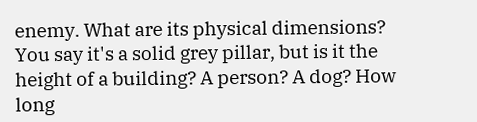enemy. What are its physical dimensions? You say it's a solid grey pillar, but is it the height of a building? A person? A dog? How long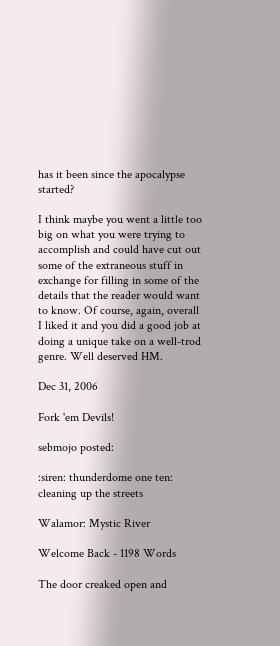has it been since the apocalypse started?

I think maybe you went a little too big on what you were trying to accomplish and could have cut out some of the extraneous stuff in exchange for filling in some of the details that the reader would want to know. Of course, again, overall I liked it and you did a good job at doing a unique take on a well-trod genre. Well deserved HM.

Dec 31, 2006

Fork 'em Devils!

sebmojo posted:

:siren: thunderdome one ten: cleaning up the streets

Walamor: Mystic River

Welcome Back - 1198 Words

The door creaked open and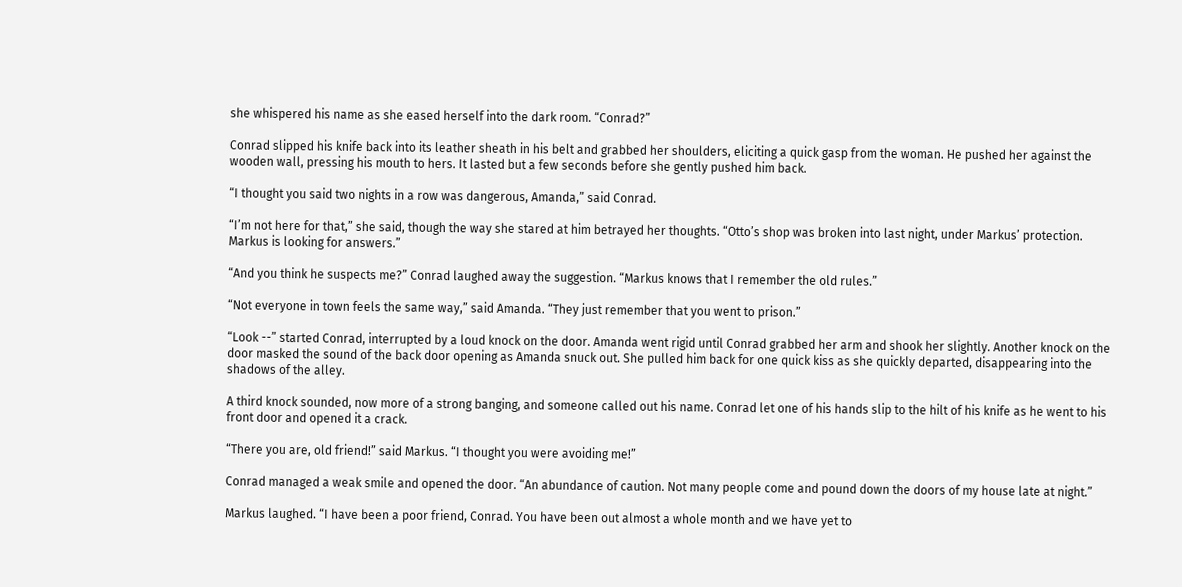she whispered his name as she eased herself into the dark room. “Conrad?”

Conrad slipped his knife back into its leather sheath in his belt and grabbed her shoulders, eliciting a quick gasp from the woman. He pushed her against the wooden wall, pressing his mouth to hers. It lasted but a few seconds before she gently pushed him back.

“I thought you said two nights in a row was dangerous, Amanda,” said Conrad.

“I’m not here for that,” she said, though the way she stared at him betrayed her thoughts. “Otto’s shop was broken into last night, under Markus’ protection. Markus is looking for answers.”

“And you think he suspects me?” Conrad laughed away the suggestion. “Markus knows that I remember the old rules.”

“Not everyone in town feels the same way,” said Amanda. “They just remember that you went to prison.”

“Look --” started Conrad, interrupted by a loud knock on the door. Amanda went rigid until Conrad grabbed her arm and shook her slightly. Another knock on the door masked the sound of the back door opening as Amanda snuck out. She pulled him back for one quick kiss as she quickly departed, disappearing into the shadows of the alley.

A third knock sounded, now more of a strong banging, and someone called out his name. Conrad let one of his hands slip to the hilt of his knife as he went to his front door and opened it a crack.

“There you are, old friend!” said Markus. “I thought you were avoiding me!”

Conrad managed a weak smile and opened the door. “An abundance of caution. Not many people come and pound down the doors of my house late at night.”

Markus laughed. “I have been a poor friend, Conrad. You have been out almost a whole month and we have yet to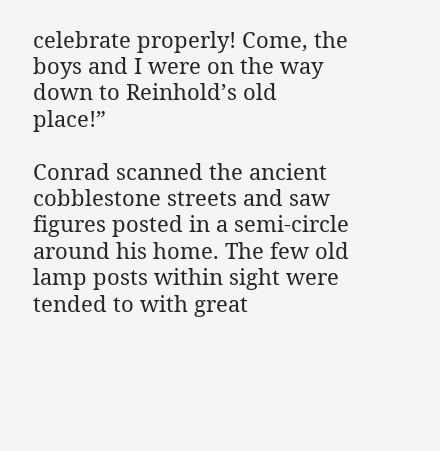celebrate properly! Come, the boys and I were on the way down to Reinhold’s old place!”

Conrad scanned the ancient cobblestone streets and saw figures posted in a semi-circle around his home. The few old lamp posts within sight were tended to with great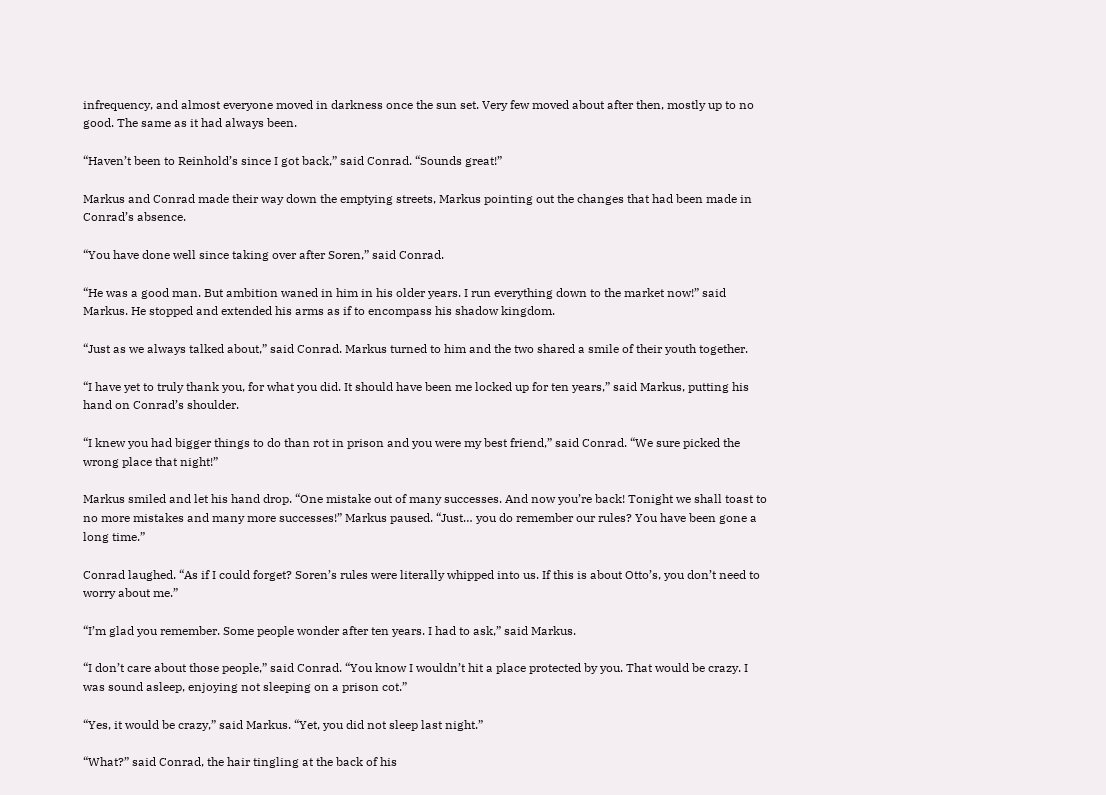infrequency, and almost everyone moved in darkness once the sun set. Very few moved about after then, mostly up to no good. The same as it had always been.

“Haven’t been to Reinhold’s since I got back,” said Conrad. “Sounds great!”

Markus and Conrad made their way down the emptying streets, Markus pointing out the changes that had been made in Conrad’s absence.

“You have done well since taking over after Soren,” said Conrad.

“He was a good man. But ambition waned in him in his older years. I run everything down to the market now!” said Markus. He stopped and extended his arms as if to encompass his shadow kingdom.

“Just as we always talked about,” said Conrad. Markus turned to him and the two shared a smile of their youth together.

“I have yet to truly thank you, for what you did. It should have been me locked up for ten years,” said Markus, putting his hand on Conrad’s shoulder.

“I knew you had bigger things to do than rot in prison and you were my best friend,” said Conrad. “We sure picked the wrong place that night!”

Markus smiled and let his hand drop. “One mistake out of many successes. And now you’re back! Tonight we shall toast to no more mistakes and many more successes!” Markus paused. “Just… you do remember our rules? You have been gone a long time.”

Conrad laughed. “As if I could forget? Soren’s rules were literally whipped into us. If this is about Otto’s, you don’t need to worry about me.”

“I’m glad you remember. Some people wonder after ten years. I had to ask,” said Markus.

“I don’t care about those people,” said Conrad. “You know I wouldn’t hit a place protected by you. That would be crazy. I was sound asleep, enjoying not sleeping on a prison cot.”

“Yes, it would be crazy,” said Markus. “Yet, you did not sleep last night.”

“What?” said Conrad, the hair tingling at the back of his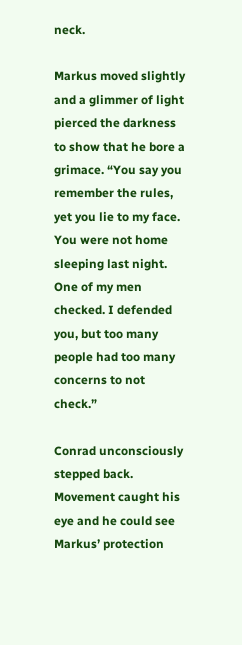neck.

Markus moved slightly and a glimmer of light pierced the darkness to show that he bore a grimace. “You say you remember the rules, yet you lie to my face. You were not home sleeping last night. One of my men checked. I defended you, but too many people had too many concerns to not check.”

Conrad unconsciously stepped back. Movement caught his eye and he could see Markus’ protection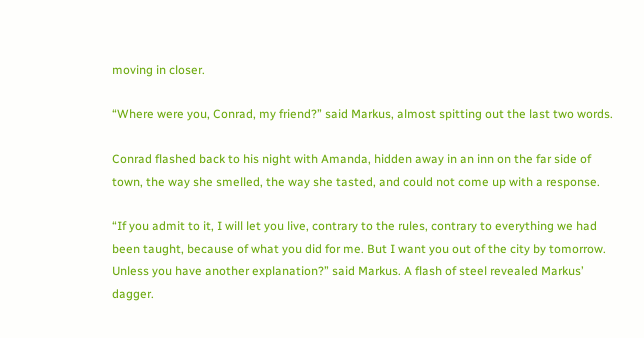moving in closer.

“Where were you, Conrad, my friend?” said Markus, almost spitting out the last two words.

Conrad flashed back to his night with Amanda, hidden away in an inn on the far side of town, the way she smelled, the way she tasted, and could not come up with a response.

“If you admit to it, I will let you live, contrary to the rules, contrary to everything we had been taught, because of what you did for me. But I want you out of the city by tomorrow. Unless you have another explanation?” said Markus. A flash of steel revealed Markus’ dagger.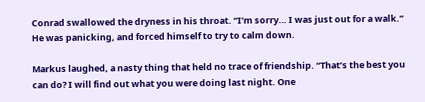Conrad swallowed the dryness in his throat. “I’m sorry… I was just out for a walk.” He was panicking, and forced himself to try to calm down.

Markus laughed, a nasty thing that held no trace of friendship. “That’s the best you can do? I will find out what you were doing last night. One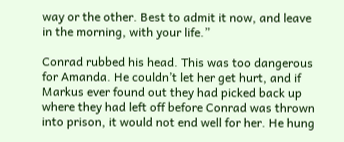way or the other. Best to admit it now, and leave in the morning, with your life.”

Conrad rubbed his head. This was too dangerous for Amanda. He couldn’t let her get hurt, and if Markus ever found out they had picked back up where they had left off before Conrad was thrown into prison, it would not end well for her. He hung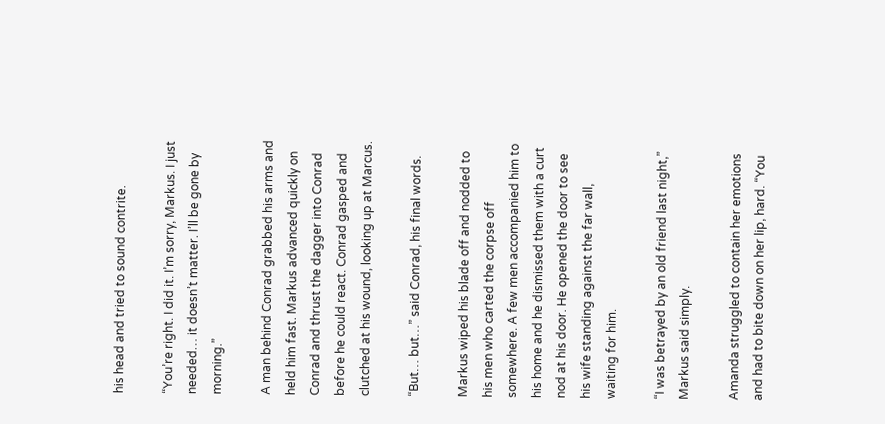his head and tried to sound contrite.

“You’re right. I did it. I’m sorry, Markus. I just needed… it doesn’t matter. I’ll be gone by morning.”

A man behind Conrad grabbed his arms and held him fast. Markus advanced quickly on Conrad and thrust the dagger into Conrad before he could react. Conrad gasped and clutched at his wound, looking up at Marcus.

“But… but…” said Conrad, his final words.

Markus wiped his blade off and nodded to his men who carted the corpse off somewhere. A few men accompanied him to his home and he dismissed them with a curt nod at his door. He opened the door to see his wife standing against the far wall, waiting for him.

“I was betrayed by an old friend last night,” Markus said simply.

Amanda struggled to contain her emotions and had to bite down on her lip, hard. “You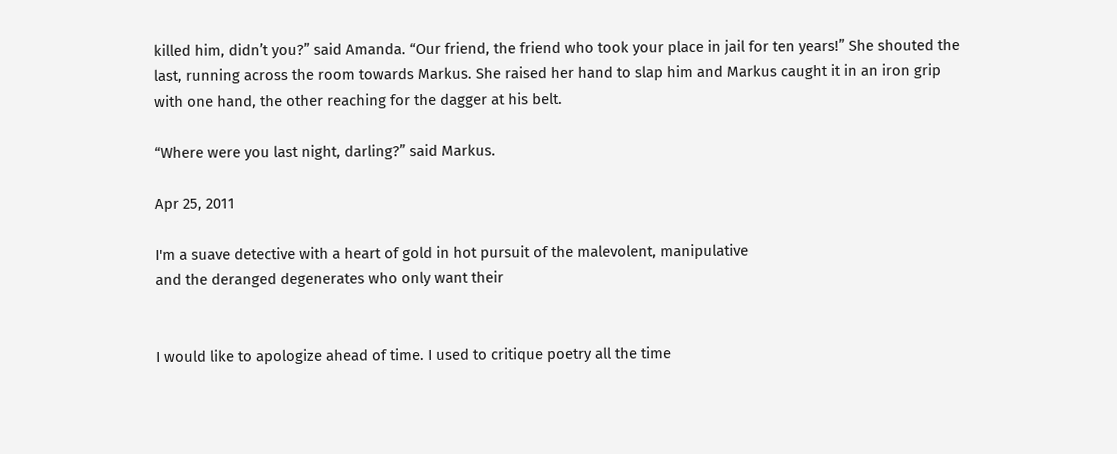killed him, didn’t you?” said Amanda. “Our friend, the friend who took your place in jail for ten years!” She shouted the last, running across the room towards Markus. She raised her hand to slap him and Markus caught it in an iron grip with one hand, the other reaching for the dagger at his belt.

“Where were you last night, darling?” said Markus.

Apr 25, 2011

I'm a suave detective with a heart of gold in hot pursuit of the malevolent, manipulative
and the deranged degenerates who only want their


I would like to apologize ahead of time. I used to critique poetry all the time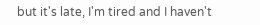but it's late, I'm tired and I haven't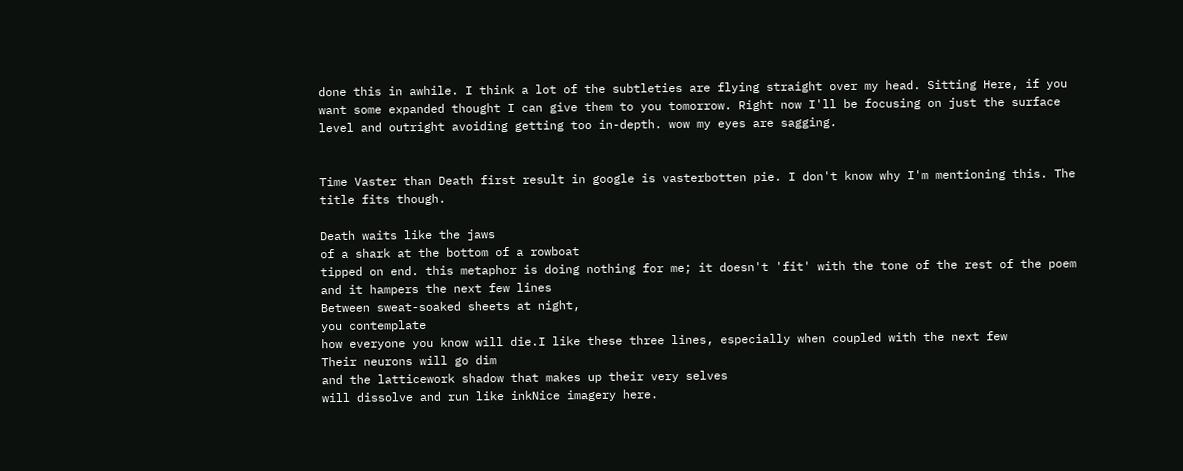done this in awhile. I think a lot of the subtleties are flying straight over my head. Sitting Here, if you want some expanded thought I can give them to you tomorrow. Right now I'll be focusing on just the surface level and outright avoiding getting too in-depth. wow my eyes are sagging.


Time Vaster than Death first result in google is vasterbotten pie. I don't know why I'm mentioning this. The title fits though.

Death waits like the jaws
of a shark at the bottom of a rowboat
tipped on end. this metaphor is doing nothing for me; it doesn't 'fit' with the tone of the rest of the poem and it hampers the next few lines
Between sweat-soaked sheets at night,
you contemplate
how everyone you know will die.I like these three lines, especially when coupled with the next few
Their neurons will go dim
and the latticework shadow that makes up their very selves
will dissolve and run like inkNice imagery here.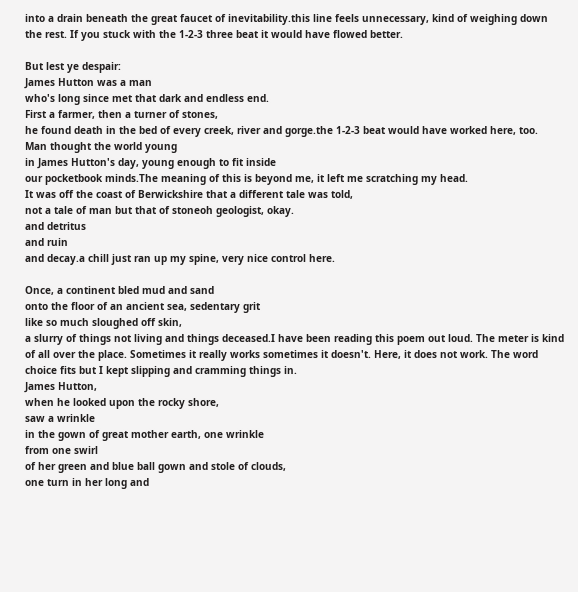into a drain beneath the great faucet of inevitability.this line feels unnecessary, kind of weighing down the rest. If you stuck with the 1-2-3 three beat it would have flowed better.

But lest ye despair:
James Hutton was a man
who's long since met that dark and endless end.
First a farmer, then a turner of stones,
he found death in the bed of every creek, river and gorge.the 1-2-3 beat would have worked here, too.
Man thought the world young
in James Hutton's day, young enough to fit inside
our pocketbook minds.The meaning of this is beyond me, it left me scratching my head.
It was off the coast of Berwickshire that a different tale was told,
not a tale of man but that of stoneoh geologist, okay.
and detritus
and ruin
and decay.a chill just ran up my spine, very nice control here.

Once, a continent bled mud and sand
onto the floor of an ancient sea, sedentary grit
like so much sloughed off skin,
a slurry of things not living and things deceased.I have been reading this poem out loud. The meter is kind of all over the place. Sometimes it really works sometimes it doesn't. Here, it does not work. The word choice fits but I kept slipping and cramming things in.
James Hutton,
when he looked upon the rocky shore,
saw a wrinkle
in the gown of great mother earth, one wrinkle
from one swirl
of her green and blue ball gown and stole of clouds,
one turn in her long and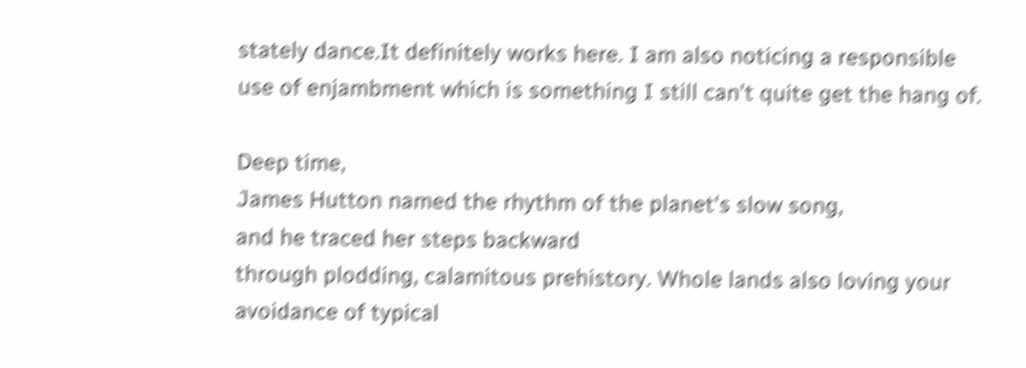stately dance.It definitely works here. I am also noticing a responsible use of enjambment which is something I still can't quite get the hang of.

Deep time,
James Hutton named the rhythm of the planet's slow song,
and he traced her steps backward
through plodding, calamitous prehistory. Whole lands also loving your avoidance of typical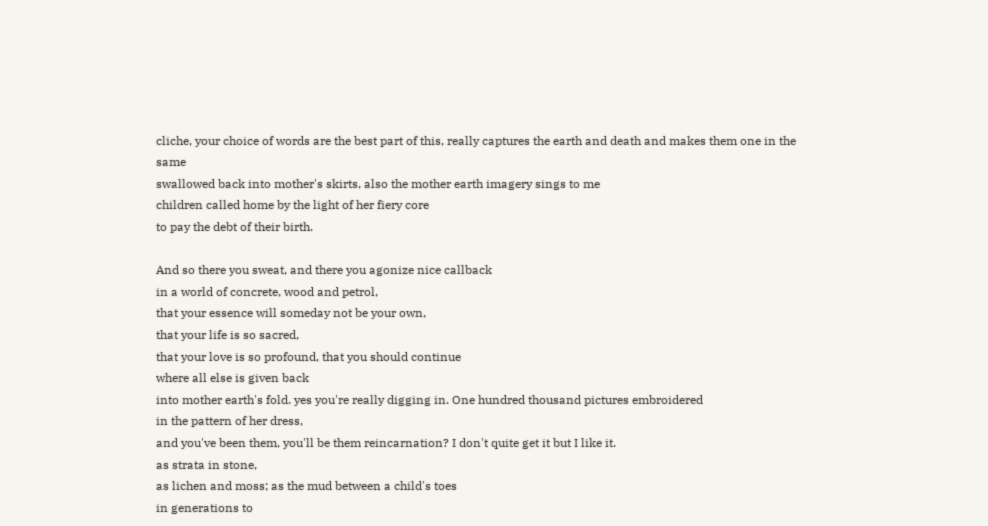cliche, your choice of words are the best part of this, really captures the earth and death and makes them one in the same
swallowed back into mother's skirts, also the mother earth imagery sings to me
children called home by the light of her fiery core
to pay the debt of their birth.

And so there you sweat, and there you agonize nice callback
in a world of concrete, wood and petrol,
that your essence will someday not be your own,
that your life is so sacred,
that your love is so profound, that you should continue
where all else is given back
into mother earth's fold. yes you're really digging in. One hundred thousand pictures embroidered
in the pattern of her dress,
and you've been them, you'll be them reincarnation? I don't quite get it but I like it.
as strata in stone,
as lichen and moss; as the mud between a child's toes
in generations to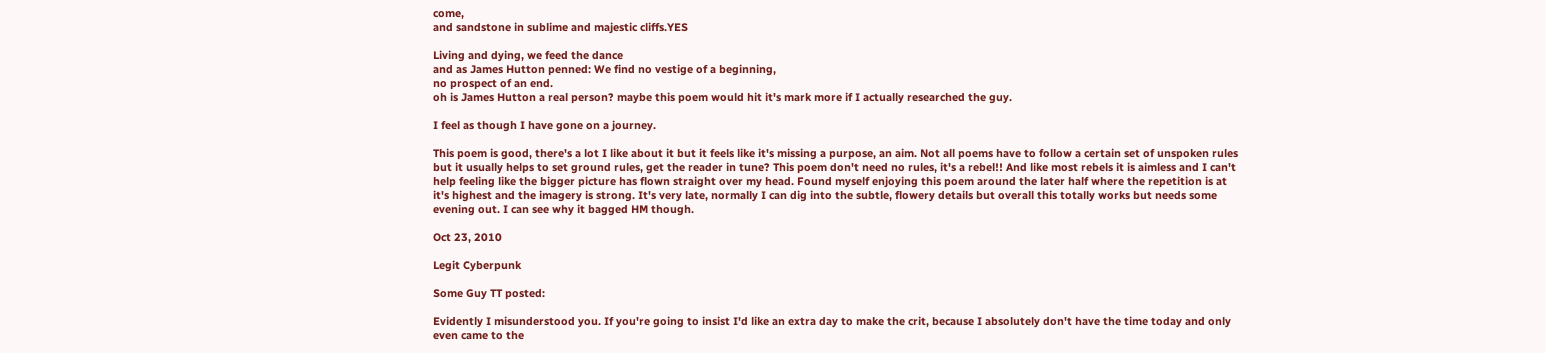come,
and sandstone in sublime and majestic cliffs.YES

Living and dying, we feed the dance
and as James Hutton penned: We find no vestige of a beginning,
no prospect of an end.
oh is James Hutton a real person? maybe this poem would hit it's mark more if I actually researched the guy.

I feel as though I have gone on a journey.

This poem is good, there's a lot I like about it but it feels like it's missing a purpose, an aim. Not all poems have to follow a certain set of unspoken rules but it usually helps to set ground rules, get the reader in tune? This poem don't need no rules, it's a rebel!! And like most rebels it is aimless and I can't help feeling like the bigger picture has flown straight over my head. Found myself enjoying this poem around the later half where the repetition is at it's highest and the imagery is strong. It's very late, normally I can dig into the subtle, flowery details but overall this totally works but needs some evening out. I can see why it bagged HM though.

Oct 23, 2010

Legit Cyberpunk

Some Guy TT posted:

Evidently I misunderstood you. If you're going to insist I'd like an extra day to make the crit, because I absolutely don't have the time today and only even came to the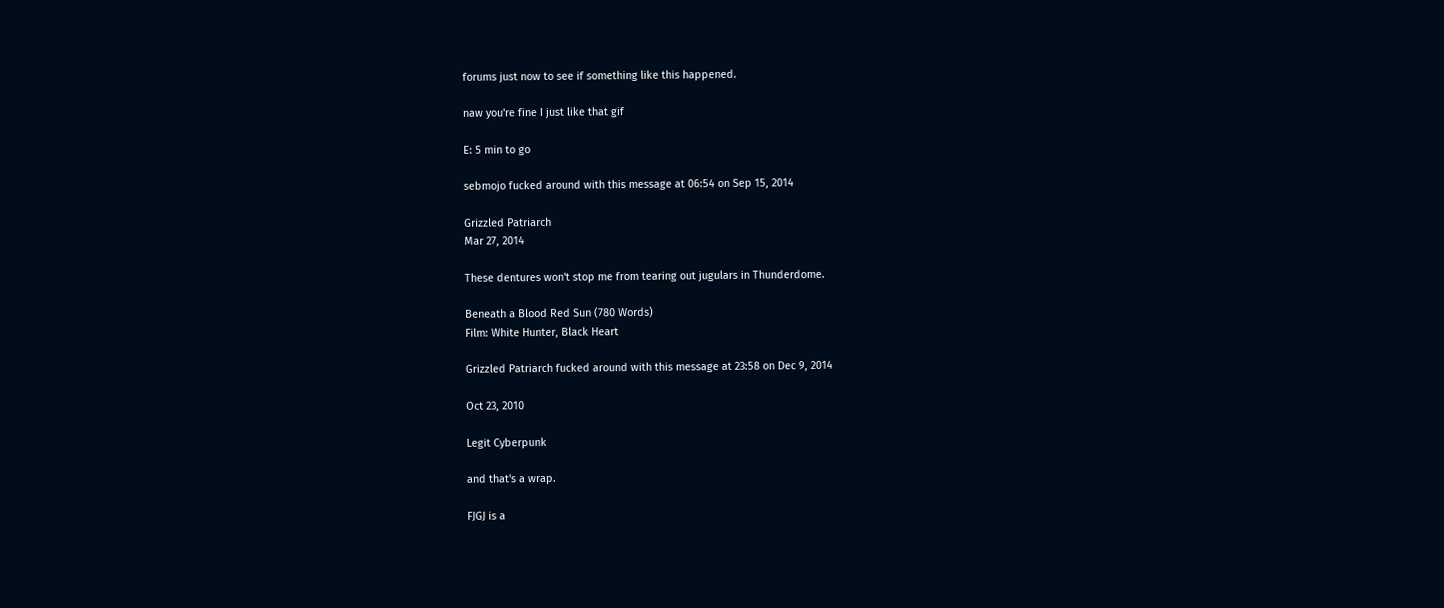forums just now to see if something like this happened.

naw you're fine I just like that gif

E: 5 min to go

sebmojo fucked around with this message at 06:54 on Sep 15, 2014

Grizzled Patriarch
Mar 27, 2014

These dentures won't stop me from tearing out jugulars in Thunderdome.

Beneath a Blood Red Sun (780 Words)
Film: White Hunter, Black Heart

Grizzled Patriarch fucked around with this message at 23:58 on Dec 9, 2014

Oct 23, 2010

Legit Cyberpunk

and that's a wrap.

FJGJ is a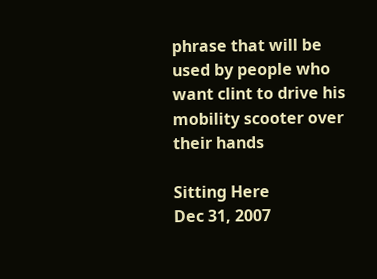phrase that will be used by people who want clint to drive his mobility scooter over their hands

Sitting Here
Dec 31, 2007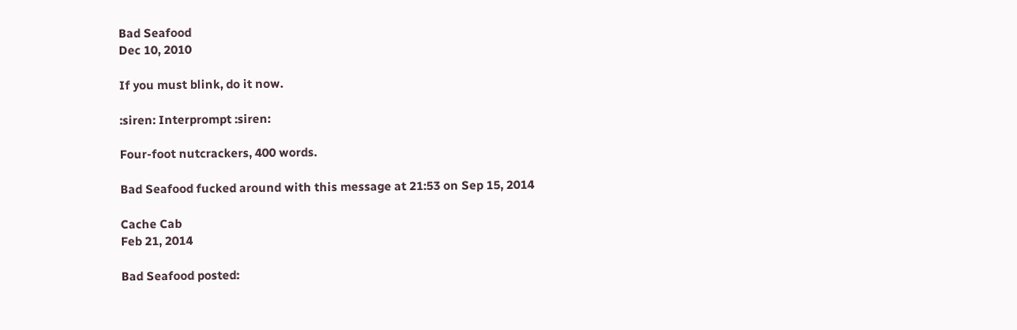Bad Seafood
Dec 10, 2010

If you must blink, do it now.

:siren: Interprompt :siren:

Four-foot nutcrackers, 400 words.

Bad Seafood fucked around with this message at 21:53 on Sep 15, 2014

Cache Cab
Feb 21, 2014

Bad Seafood posted: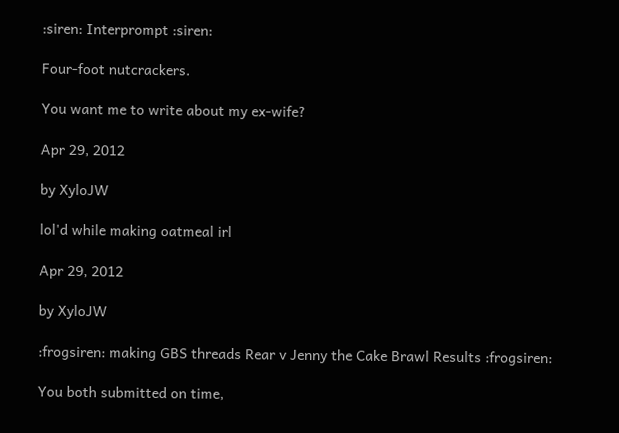:siren: Interprompt :siren:

Four-foot nutcrackers.

You want me to write about my ex-wife?

Apr 29, 2012

by XyloJW

lol'd while making oatmeal irl

Apr 29, 2012

by XyloJW

:frogsiren: making GBS threads Rear v Jenny the Cake Brawl Results :frogsiren:

You both submitted on time,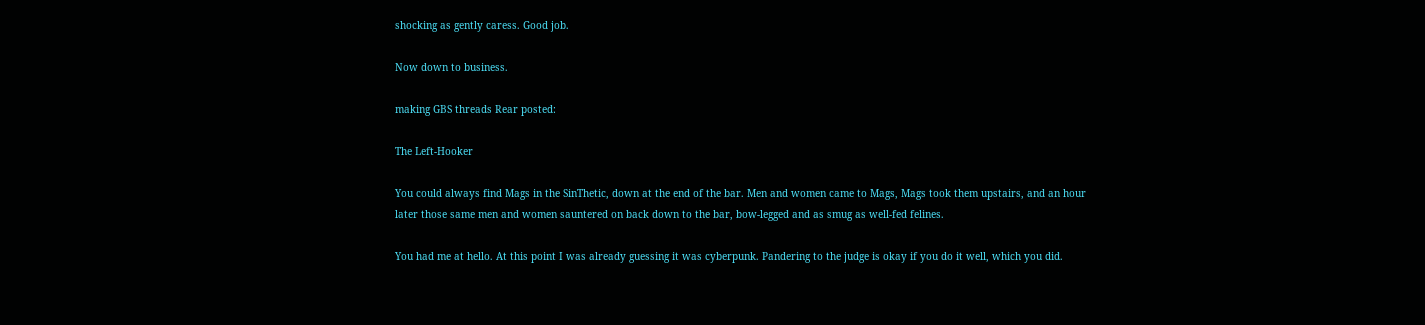shocking as gently caress. Good job.

Now down to business.

making GBS threads Rear posted:

The Left-Hooker

You could always find Mags in the SinThetic, down at the end of the bar. Men and women came to Mags, Mags took them upstairs, and an hour later those same men and women sauntered on back down to the bar, bow-legged and as smug as well-fed felines.

You had me at hello. At this point I was already guessing it was cyberpunk. Pandering to the judge is okay if you do it well, which you did.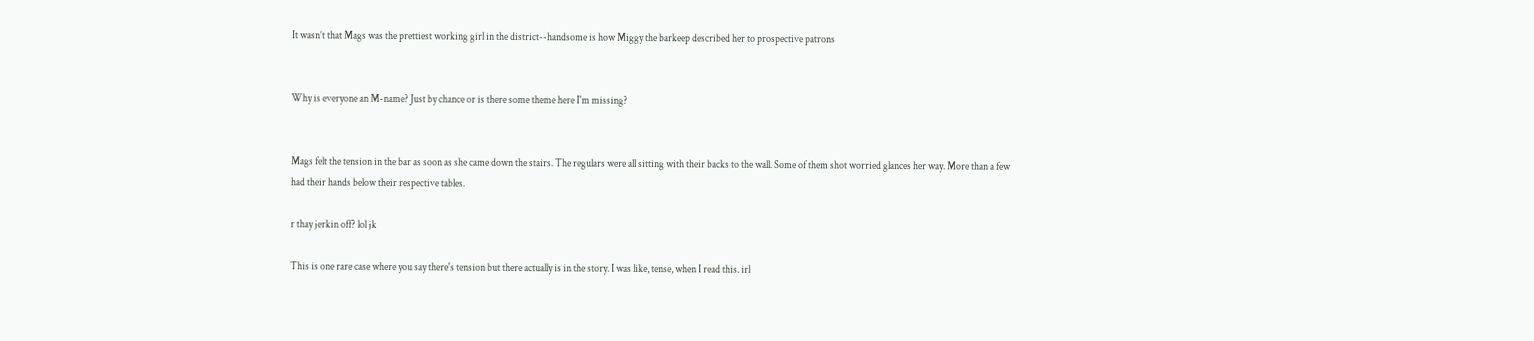It wasn’t that Mags was the prettiest working girl in the district--handsome is how Miggy the barkeep described her to prospective patrons


Why is everyone an M-name? Just by chance or is there some theme here I'm missing?


Mags felt the tension in the bar as soon as she came down the stairs. The regulars were all sitting with their backs to the wall. Some of them shot worried glances her way. More than a few had their hands below their respective tables.

r thay jerkin off? lol jk

This is one rare case where you say there's tension but there actually is in the story. I was like, tense, when I read this. irl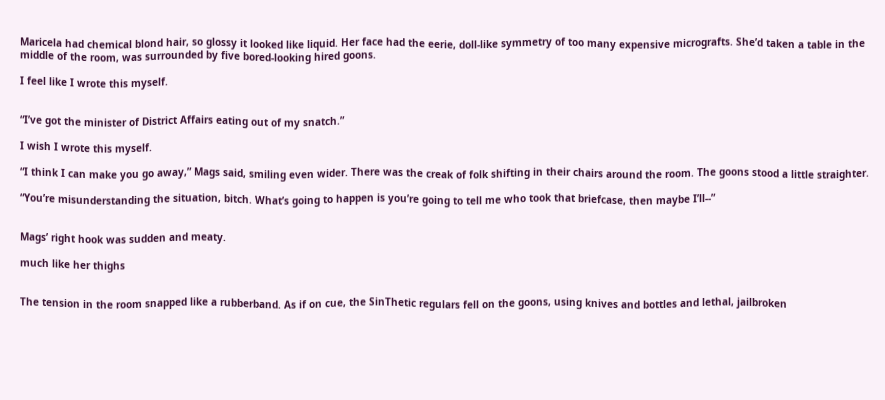Maricela had chemical blond hair, so glossy it looked like liquid. Her face had the eerie, doll-like symmetry of too many expensive micrografts. She’d taken a table in the middle of the room, was surrounded by five bored-looking hired goons.

I feel like I wrote this myself.


“I’ve got the minister of District Affairs eating out of my snatch.”

I wish I wrote this myself.

“I think I can make you go away,” Mags said, smiling even wider. There was the creak of folk shifting in their chairs around the room. The goons stood a little straighter.

“You’re misunderstanding the situation, bitch. What’s going to happen is you’re going to tell me who took that briefcase, then maybe I’ll--”


Mags’ right hook was sudden and meaty.

much like her thighs


The tension in the room snapped like a rubberband. As if on cue, the SinThetic regulars fell on the goons, using knives and bottles and lethal, jailbroken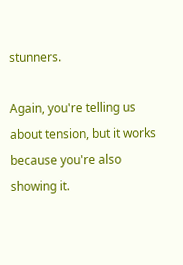stunners.

Again, you're telling us about tension, but it works because you're also showing it.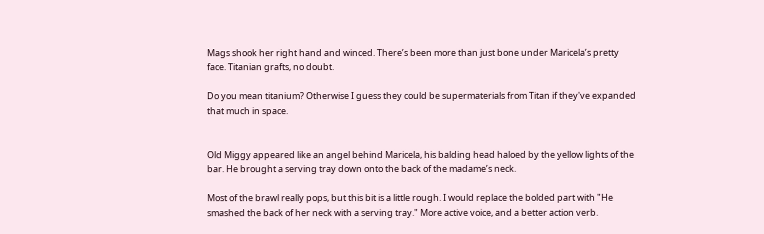Mags shook her right hand and winced. There’s been more than just bone under Maricela’s pretty face. Titanian grafts, no doubt.

Do you mean titanium? Otherwise I guess they could be supermaterials from Titan if they've expanded that much in space.


Old Miggy appeared like an angel behind Maricela, his balding head haloed by the yellow lights of the bar. He brought a serving tray down onto the back of the madame’s neck.

Most of the brawl really pops, but this bit is a little rough. I would replace the bolded part with "He smashed the back of her neck with a serving tray." More active voice, and a better action verb.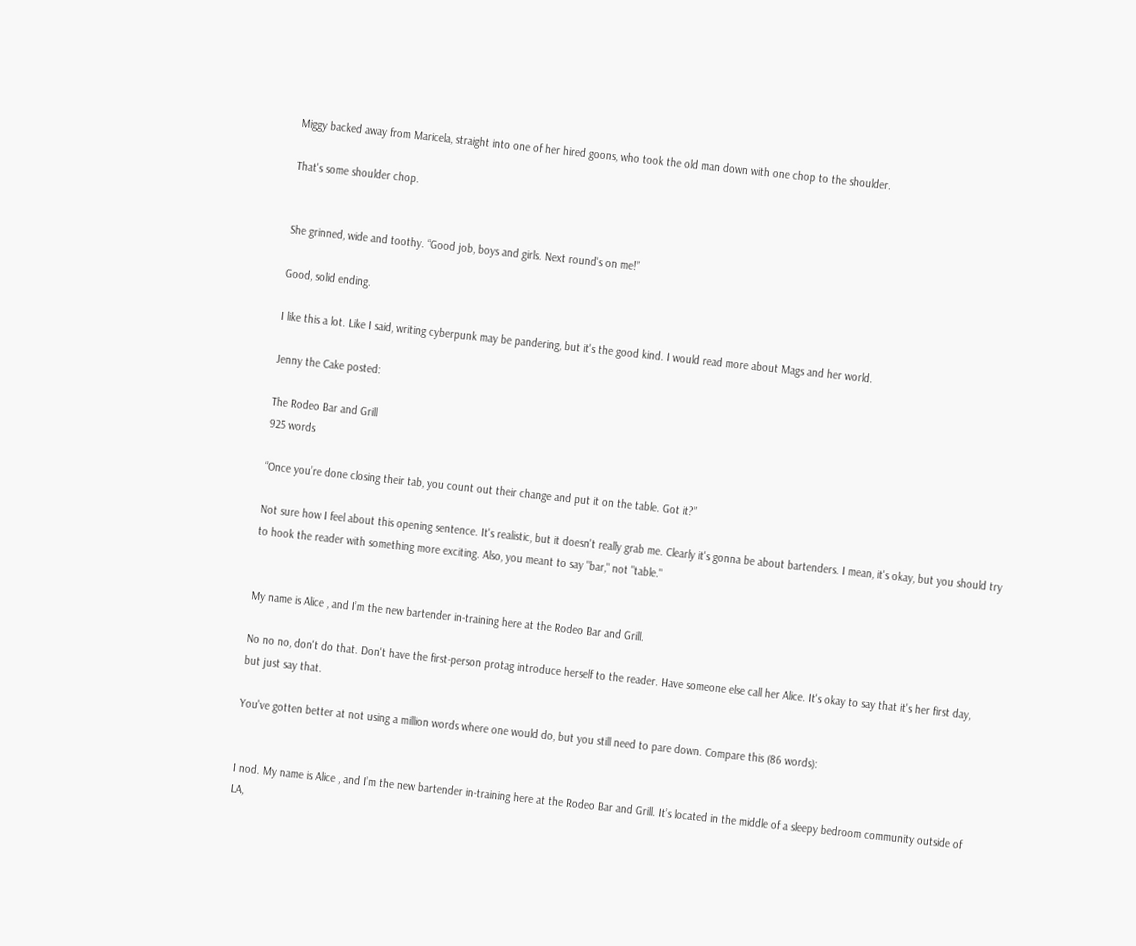Miggy backed away from Maricela, straight into one of her hired goons, who took the old man down with one chop to the shoulder.

That's some shoulder chop.


She grinned, wide and toothy. “Good job, boys and girls. Next round's on me!”

Good, solid ending.

I like this a lot. Like I said, writing cyberpunk may be pandering, but it's the good kind. I would read more about Mags and her world.

Jenny the Cake posted:

The Rodeo Bar and Grill
925 words

“Once you’re done closing their tab, you count out their change and put it on the table. Got it?”

Not sure how I feel about this opening sentence. It's realistic, but it doesn't really grab me. Clearly it's gonna be about bartenders. I mean, it's okay, but you should try to hook the reader with something more exciting. Also, you meant to say "bar," not "table."


My name is Alice , and I’m the new bartender in-training here at the Rodeo Bar and Grill.

No no no, don't do that. Don't have the first-person protag introduce herself to the reader. Have someone else call her Alice. It's okay to say that it's her first day, but just say that.

You've gotten better at not using a million words where one would do, but you still need to pare down. Compare this (86 words):


I nod. My name is Alice , and I’m the new bartender in-training here at the Rodeo Bar and Grill. It’s located in the middle of a sleepy bedroom community outside of LA,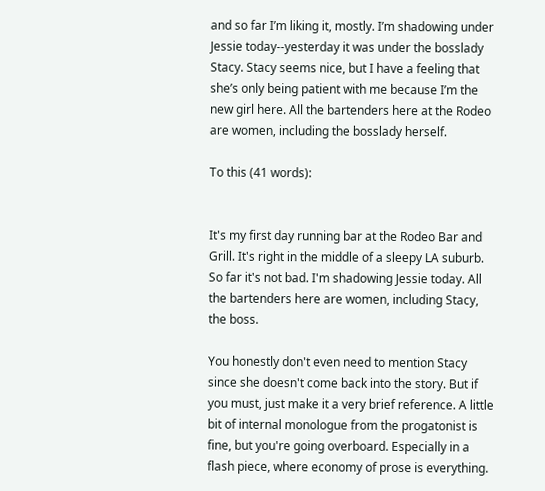and so far I’m liking it, mostly. I’m shadowing under Jessie today--yesterday it was under the bosslady Stacy. Stacy seems nice, but I have a feeling that she’s only being patient with me because I’m the new girl here. All the bartenders here at the Rodeo are women, including the bosslady herself.

To this (41 words):


It's my first day running bar at the Rodeo Bar and Grill. It's right in the middle of a sleepy LA suburb. So far it's not bad. I'm shadowing Jessie today. All the bartenders here are women, including Stacy, the boss.

You honestly don't even need to mention Stacy since she doesn't come back into the story. But if you must, just make it a very brief reference. A little bit of internal monologue from the progatonist is fine, but you're going overboard. Especially in a flash piece, where economy of prose is everything.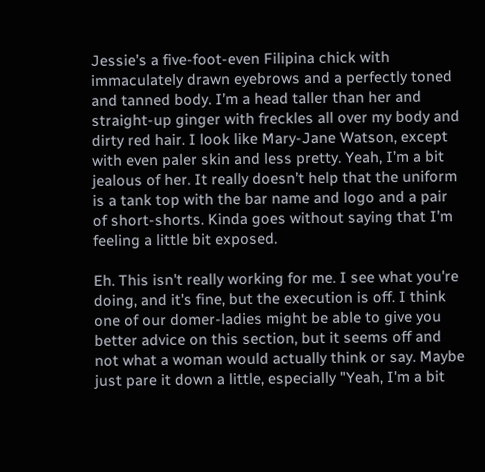Jessie’s a five-foot-even Filipina chick with immaculately drawn eyebrows and a perfectly toned and tanned body. I’m a head taller than her and straight-up ginger with freckles all over my body and dirty red hair. I look like Mary-Jane Watson, except with even paler skin and less pretty. Yeah, I’m a bit jealous of her. It really doesn’t help that the uniform is a tank top with the bar name and logo and a pair of short-shorts. Kinda goes without saying that I’m feeling a little bit exposed.

Eh. This isn't really working for me. I see what you're doing, and it's fine, but the execution is off. I think one of our domer-ladies might be able to give you better advice on this section, but it seems off and not what a woman would actually think or say. Maybe just pare it down a little, especially "Yeah, I'm a bit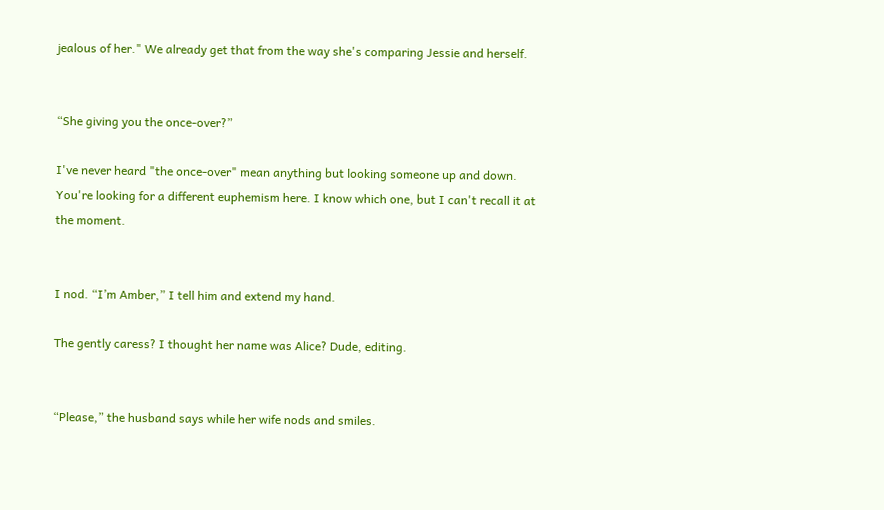jealous of her." We already get that from the way she's comparing Jessie and herself.


“She giving you the once-over?”

I've never heard "the once-over" mean anything but looking someone up and down. You're looking for a different euphemism here. I know which one, but I can't recall it at the moment.


I nod. “I’m Amber,” I tell him and extend my hand.

The gently caress? I thought her name was Alice? Dude, editing.


“Please,” the husband says while her wife nods and smiles.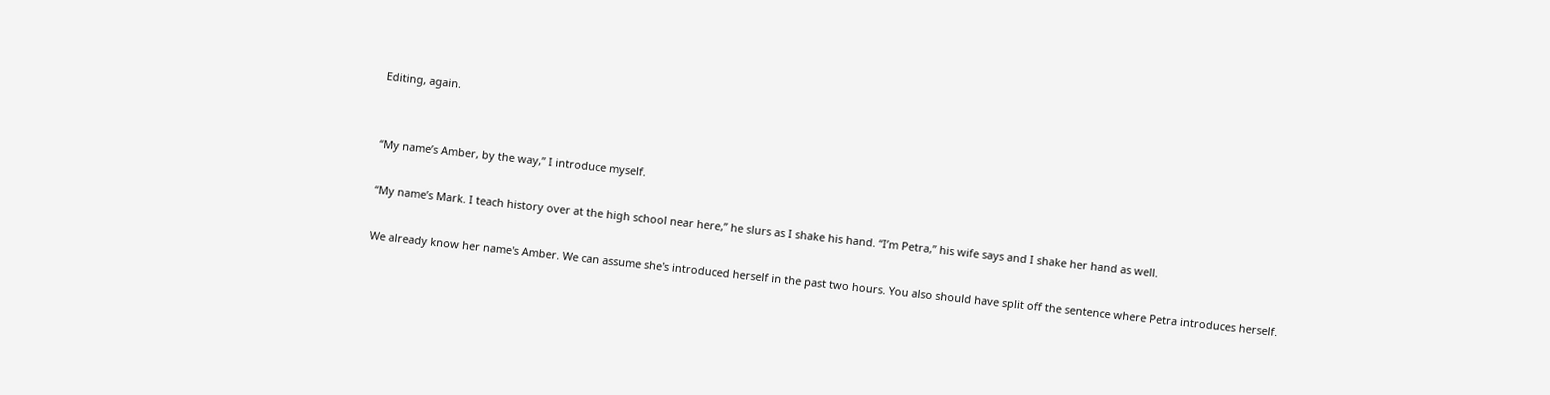Editing, again.


“My name’s Amber, by the way,” I introduce myself.

“My name’s Mark. I teach history over at the high school near here,” he slurs as I shake his hand. “I’m Petra,” his wife says and I shake her hand as well.

We already know her name's Amber. We can assume she's introduced herself in the past two hours. You also should have split off the sentence where Petra introduces herself.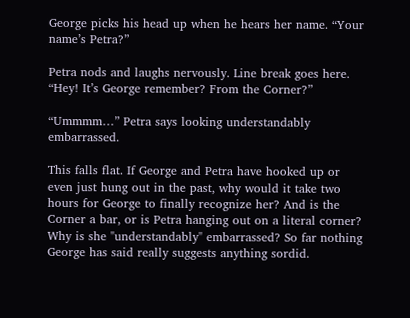George picks his head up when he hears her name. “Your name’s Petra?”

Petra nods and laughs nervously. Line break goes here. “Hey! It’s George remember? From the Corner?”

“Ummmm…” Petra says looking understandably embarrassed.

This falls flat. If George and Petra have hooked up or even just hung out in the past, why would it take two hours for George to finally recognize her? And is the Corner a bar, or is Petra hanging out on a literal corner? Why is she "understandably" embarrassed? So far nothing George has said really suggests anything sordid.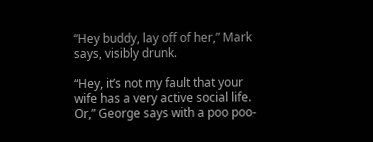“Hey buddy, lay off of her,” Mark says, visibly drunk.

“Hey, it’s not my fault that your wife has a very active social life. Or,” George says with a poo poo-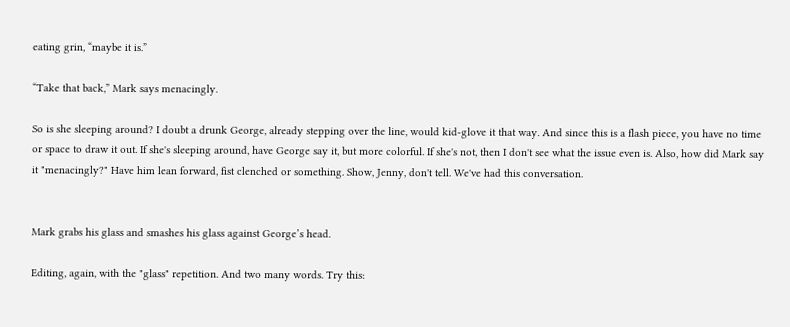eating grin, “maybe it is.”

“Take that back,” Mark says menacingly.

So is she sleeping around? I doubt a drunk George, already stepping over the line, would kid-glove it that way. And since this is a flash piece, you have no time or space to draw it out. If she's sleeping around, have George say it, but more colorful. If she's not, then I don't see what the issue even is. Also, how did Mark say it "menacingly?" Have him lean forward, fist clenched or something. Show, Jenny, don't tell. We've had this conversation.


Mark grabs his glass and smashes his glass against George’s head.

Editing, again, with the "glass" repetition. And two many words. Try this: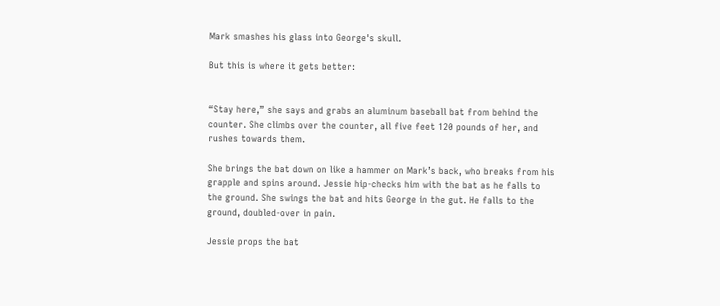Mark smashes his glass into George's skull.

But this is where it gets better:


“Stay here,” she says and grabs an aluminum baseball bat from behind the counter. She climbs over the counter, all five feet 120 pounds of her, and rushes towards them.

She brings the bat down on like a hammer on Mark’s back, who breaks from his grapple and spins around. Jessie hip-checks him with the bat as he falls to the ground. She swings the bat and hits George in the gut. He falls to the ground, doubled-over in pain.

Jessie props the bat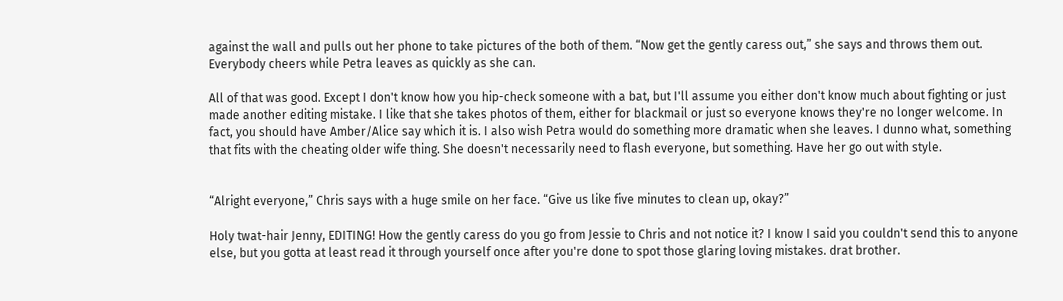against the wall and pulls out her phone to take pictures of the both of them. “Now get the gently caress out,” she says and throws them out. Everybody cheers while Petra leaves as quickly as she can.

All of that was good. Except I don't know how you hip-check someone with a bat, but I'll assume you either don't know much about fighting or just made another editing mistake. I like that she takes photos of them, either for blackmail or just so everyone knows they're no longer welcome. In fact, you should have Amber/Alice say which it is. I also wish Petra would do something more dramatic when she leaves. I dunno what, something that fits with the cheating older wife thing. She doesn't necessarily need to flash everyone, but something. Have her go out with style.


“Alright everyone,” Chris says with a huge smile on her face. “Give us like five minutes to clean up, okay?”

Holy twat-hair Jenny, EDITING! How the gently caress do you go from Jessie to Chris and not notice it? I know I said you couldn't send this to anyone else, but you gotta at least read it through yourself once after you're done to spot those glaring loving mistakes. drat brother.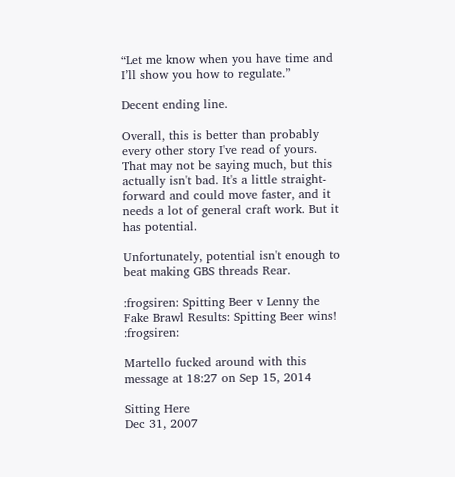“Let me know when you have time and I’ll show you how to regulate.”

Decent ending line.

Overall, this is better than probably every other story I've read of yours. That may not be saying much, but this actually isn't bad. It's a little straight-forward and could move faster, and it needs a lot of general craft work. But it has potential.

Unfortunately, potential isn't enough to beat making GBS threads Rear.

:frogsiren: Spitting Beer v Lenny the Fake Brawl Results: Spitting Beer wins! :frogsiren:

Martello fucked around with this message at 18:27 on Sep 15, 2014

Sitting Here
Dec 31, 2007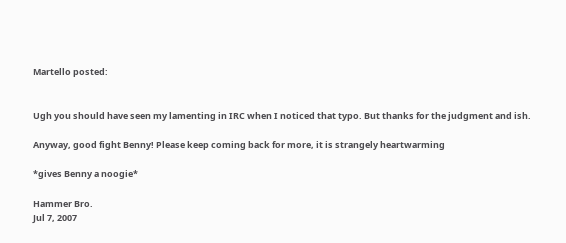Martello posted:


Ugh you should have seen my lamenting in IRC when I noticed that typo. But thanks for the judgment and ish.

Anyway, good fight Benny! Please keep coming back for more, it is strangely heartwarming

*gives Benny a noogie*

Hammer Bro.
Jul 7, 2007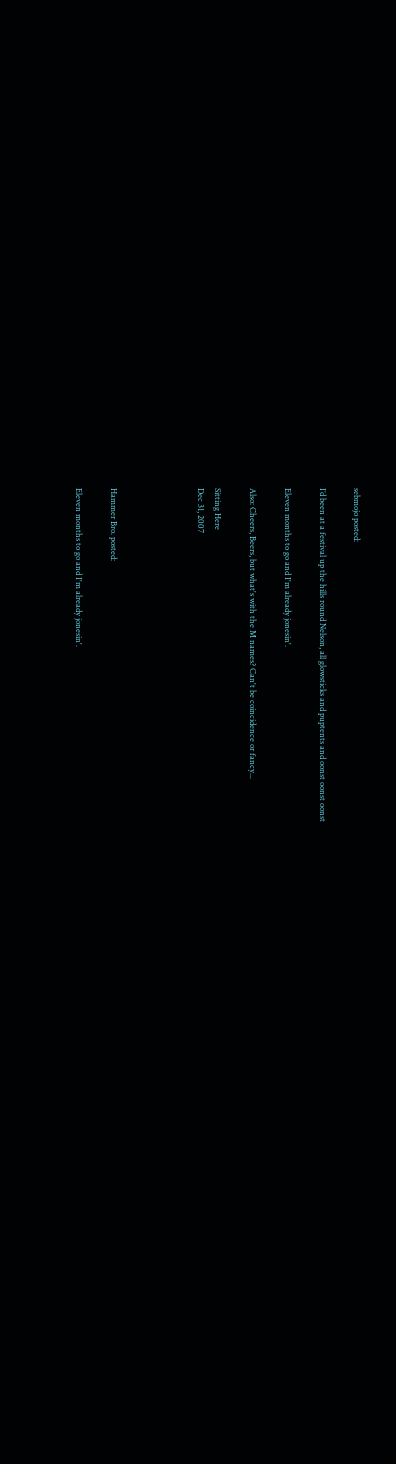sebmojo posted:

I’d been at a festival up the hills round Nelson, all glowsticks and puptents and oonst oonst oonst

Eleven months to go and I'm already jonesin'.

Also: Cheers, Beers, but what's with the M names? Can't be coincidence or fancy...

Sitting Here
Dec 31, 2007




Hammer Bro. posted:

Eleven months to go and I'm already jonesin'.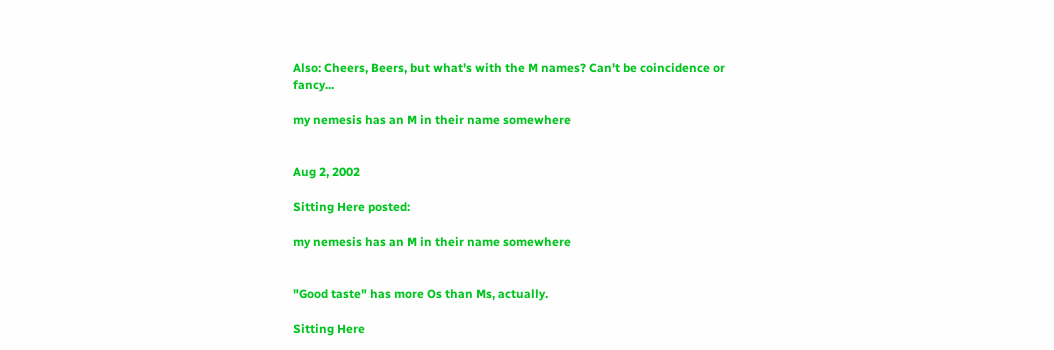Also: Cheers, Beers, but what's with the M names? Can't be coincidence or fancy...

my nemesis has an M in their name somewhere


Aug 2, 2002

Sitting Here posted:

my nemesis has an M in their name somewhere


"Good taste" has more Os than Ms, actually.

Sitting Here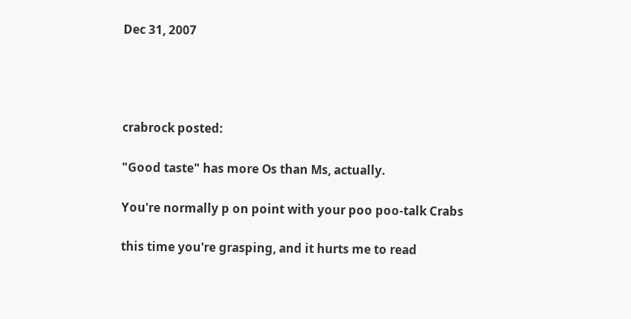Dec 31, 2007




crabrock posted:

"Good taste" has more Os than Ms, actually.

You're normally p on point with your poo poo-talk Crabs

this time you're grasping, and it hurts me to read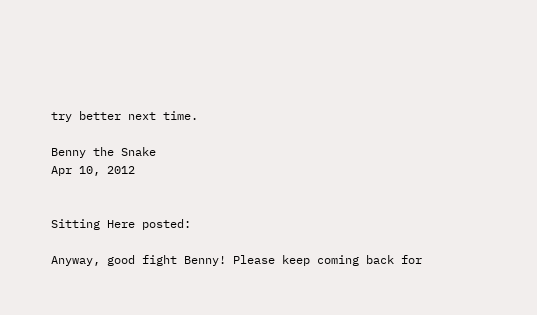try better next time.

Benny the Snake
Apr 10, 2012


Sitting Here posted:

Anyway, good fight Benny! Please keep coming back for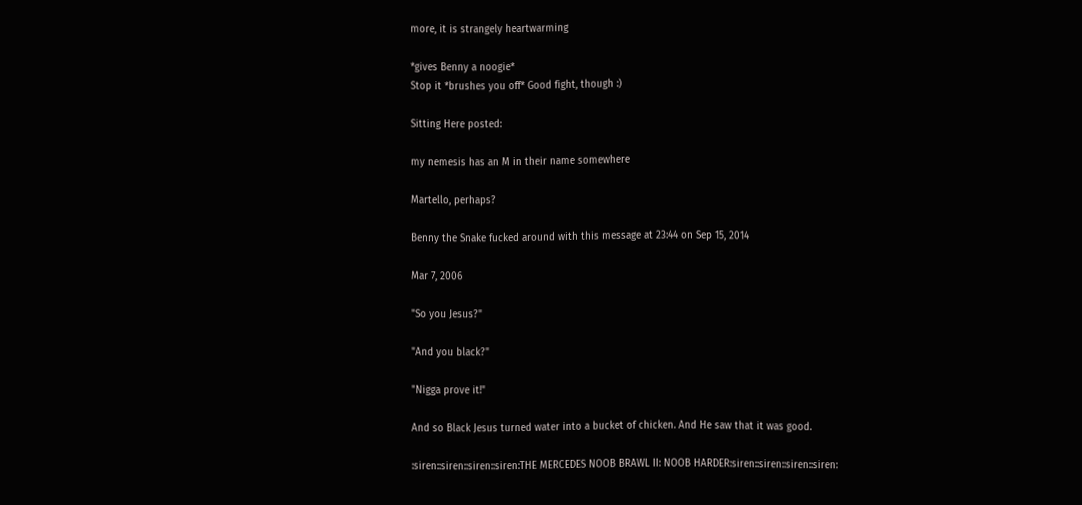more, it is strangely heartwarming

*gives Benny a noogie*
Stop it *brushes you off* Good fight, though :)

Sitting Here posted:

my nemesis has an M in their name somewhere

Martello, perhaps?

Benny the Snake fucked around with this message at 23:44 on Sep 15, 2014

Mar 7, 2006

"So you Jesus?"

"And you black?"

"Nigga prove it!"

And so Black Jesus turned water into a bucket of chicken. And He saw that it was good.

:siren::siren::siren::siren:THE MERCEDES NOOB BRAWL II: NOOB HARDER:siren::siren::siren::siren: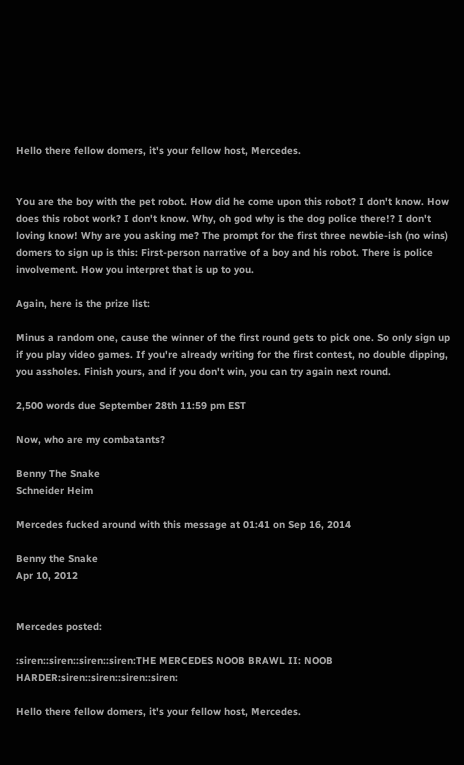Hello there fellow domers, it's your fellow host, Mercedes.


You are the boy with the pet robot. How did he come upon this robot? I don't know. How does this robot work? I don't know. Why, oh god why is the dog police there!? I don't loving know! Why are you asking me? The prompt for the first three newbie-ish (no wins) domers to sign up is this: First-person narrative of a boy and his robot. There is police involvement. How you interpret that is up to you.

Again, here is the prize list:

Minus a random one, cause the winner of the first round gets to pick one. So only sign up if you play video games. If you're already writing for the first contest, no double dipping, you assholes. Finish yours, and if you don't win, you can try again next round.

2,500 words due September 28th 11:59 pm EST

Now, who are my combatants?

Benny The Snake
Schneider Heim

Mercedes fucked around with this message at 01:41 on Sep 16, 2014

Benny the Snake
Apr 10, 2012


Mercedes posted:

:siren::siren::siren::siren:THE MERCEDES NOOB BRAWL II: NOOB HARDER:siren::siren::siren::siren:

Hello there fellow domers, it's your fellow host, Mercedes.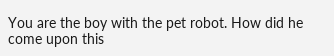You are the boy with the pet robot. How did he come upon this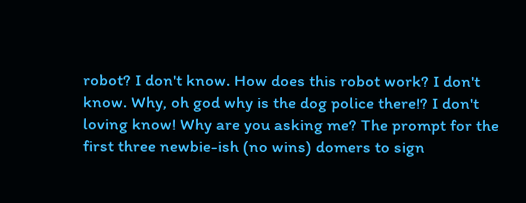robot? I don't know. How does this robot work? I don't know. Why, oh god why is the dog police there!? I don't loving know! Why are you asking me? The prompt for the first three newbie-ish (no wins) domers to sign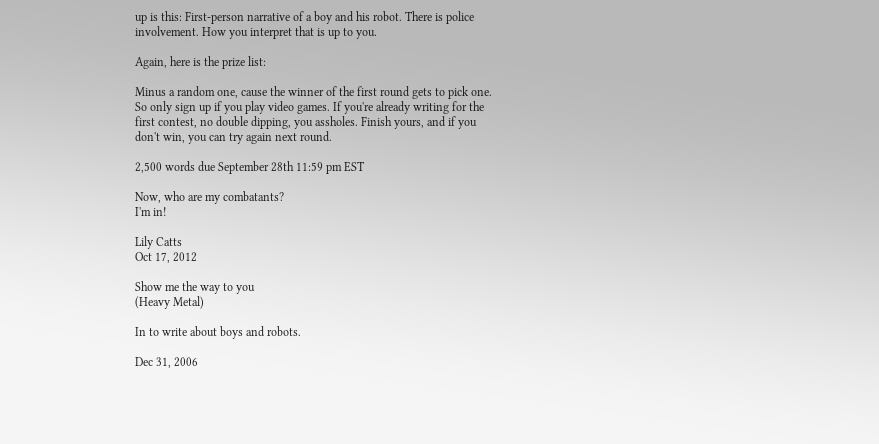up is this: First-person narrative of a boy and his robot. There is police involvement. How you interpret that is up to you.

Again, here is the prize list:

Minus a random one, cause the winner of the first round gets to pick one. So only sign up if you play video games. If you're already writing for the first contest, no double dipping, you assholes. Finish yours, and if you don't win, you can try again next round.

2,500 words due September 28th 11:59 pm EST

Now, who are my combatants?
I'm in!

Lily Catts
Oct 17, 2012

Show me the way to you
(Heavy Metal)

In to write about boys and robots.

Dec 31, 2006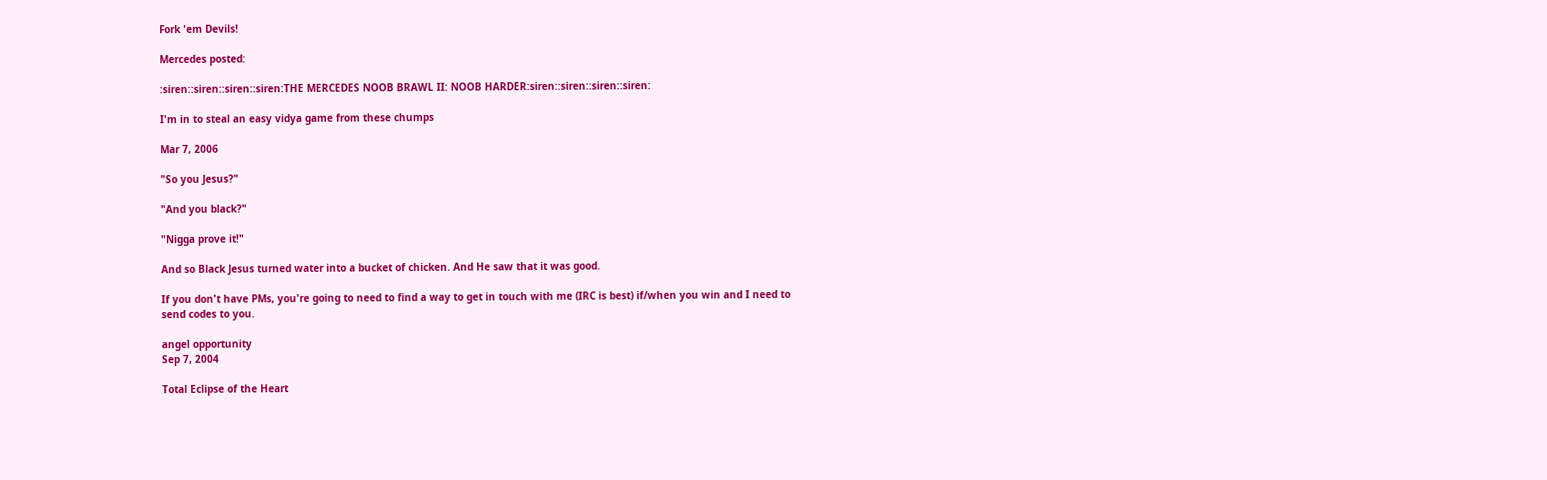Fork 'em Devils!

Mercedes posted:

:siren::siren::siren::siren:THE MERCEDES NOOB BRAWL II: NOOB HARDER:siren::siren::siren::siren:

I'm in to steal an easy vidya game from these chumps

Mar 7, 2006

"So you Jesus?"

"And you black?"

"Nigga prove it!"

And so Black Jesus turned water into a bucket of chicken. And He saw that it was good.

If you don't have PMs, you're going to need to find a way to get in touch with me (IRC is best) if/when you win and I need to send codes to you.

angel opportunity
Sep 7, 2004

Total Eclipse of the Heart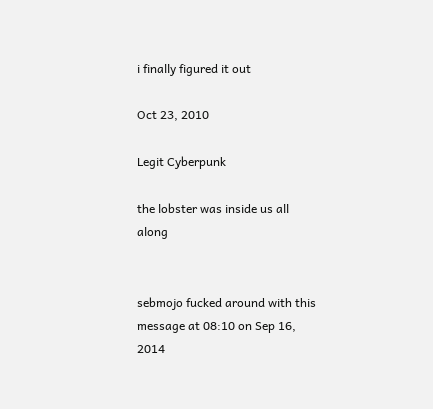i finally figured it out

Oct 23, 2010

Legit Cyberpunk

the lobster was inside us all along


sebmojo fucked around with this message at 08:10 on Sep 16, 2014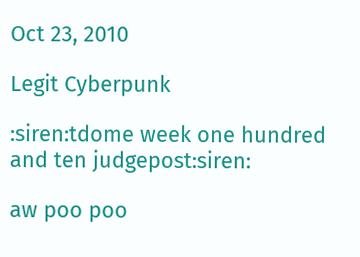Oct 23, 2010

Legit Cyberpunk

:siren:tdome week one hundred and ten judgepost:siren:

aw poo poo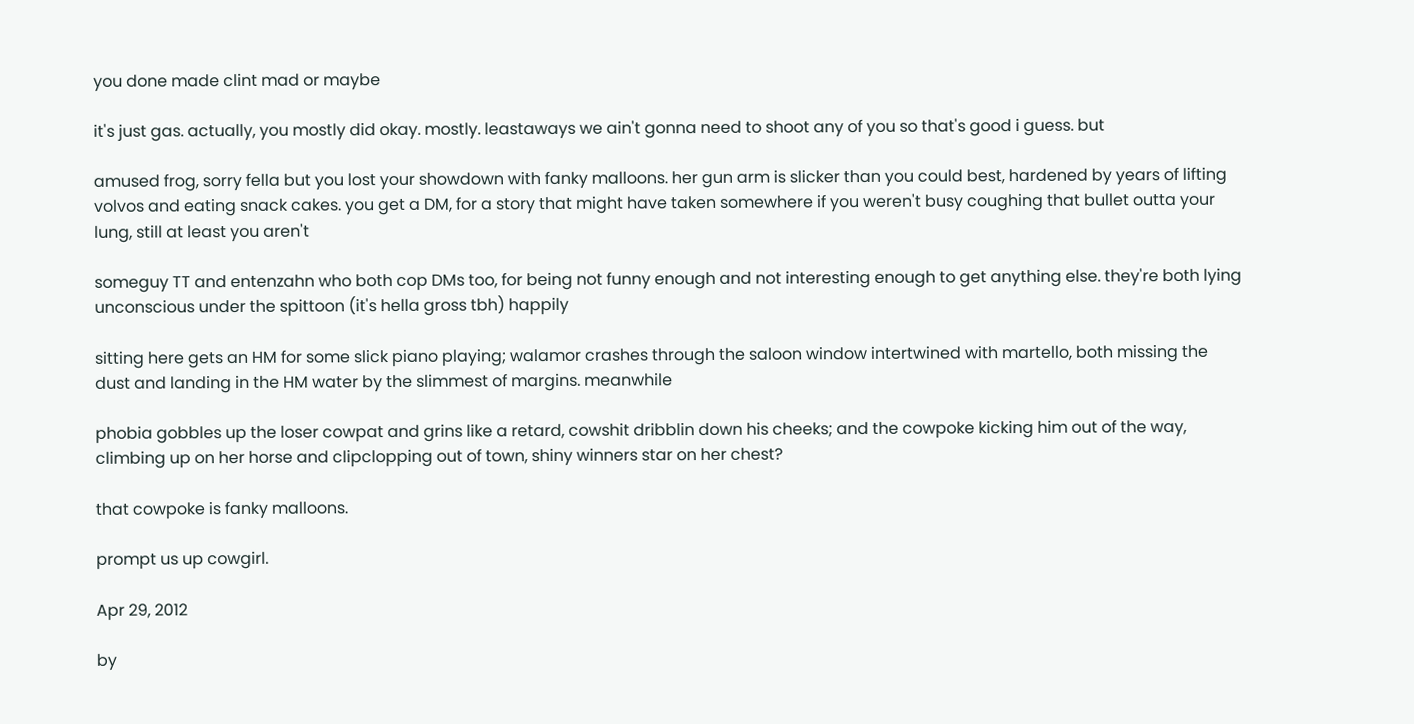you done made clint mad or maybe

it's just gas. actually, you mostly did okay. mostly. leastaways we ain't gonna need to shoot any of you so that's good i guess. but

amused frog, sorry fella but you lost your showdown with fanky malloons. her gun arm is slicker than you could best, hardened by years of lifting volvos and eating snack cakes. you get a DM, for a story that might have taken somewhere if you weren't busy coughing that bullet outta your lung, still at least you aren't

someguy TT and entenzahn who both cop DMs too, for being not funny enough and not interesting enough to get anything else. they're both lying unconscious under the spittoon (it's hella gross tbh) happily

sitting here gets an HM for some slick piano playing; walamor crashes through the saloon window intertwined with martello, both missing the dust and landing in the HM water by the slimmest of margins. meanwhile

phobia gobbles up the loser cowpat and grins like a retard, cowshit dribblin down his cheeks; and the cowpoke kicking him out of the way, climbing up on her horse and clipclopping out of town, shiny winners star on her chest?

that cowpoke is fanky malloons.

prompt us up cowgirl.

Apr 29, 2012

by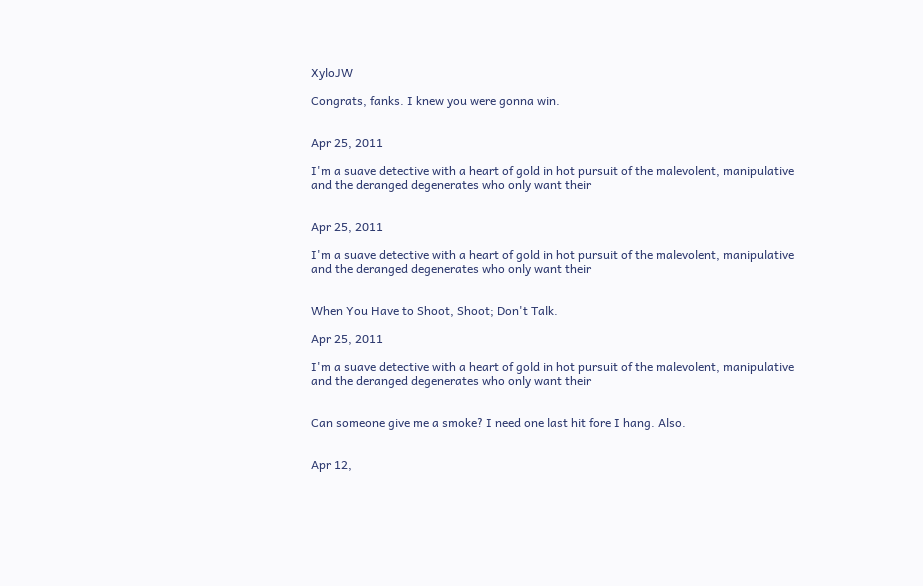XyloJW

Congrats, fanks. I knew you were gonna win.


Apr 25, 2011

I'm a suave detective with a heart of gold in hot pursuit of the malevolent, manipulative
and the deranged degenerates who only want their


Apr 25, 2011

I'm a suave detective with a heart of gold in hot pursuit of the malevolent, manipulative
and the deranged degenerates who only want their


When You Have to Shoot, Shoot; Don't Talk.

Apr 25, 2011

I'm a suave detective with a heart of gold in hot pursuit of the malevolent, manipulative
and the deranged degenerates who only want their


Can someone give me a smoke? I need one last hit fore I hang. Also.


Apr 12,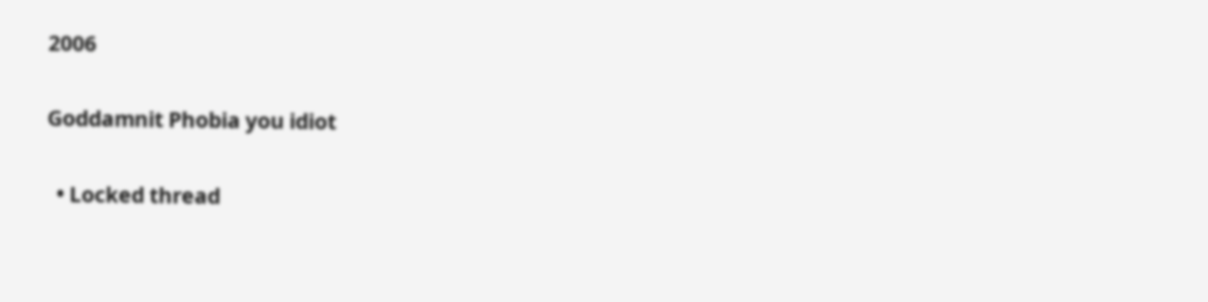2006

Goddamnit Phobia you idiot

  • Locked thread